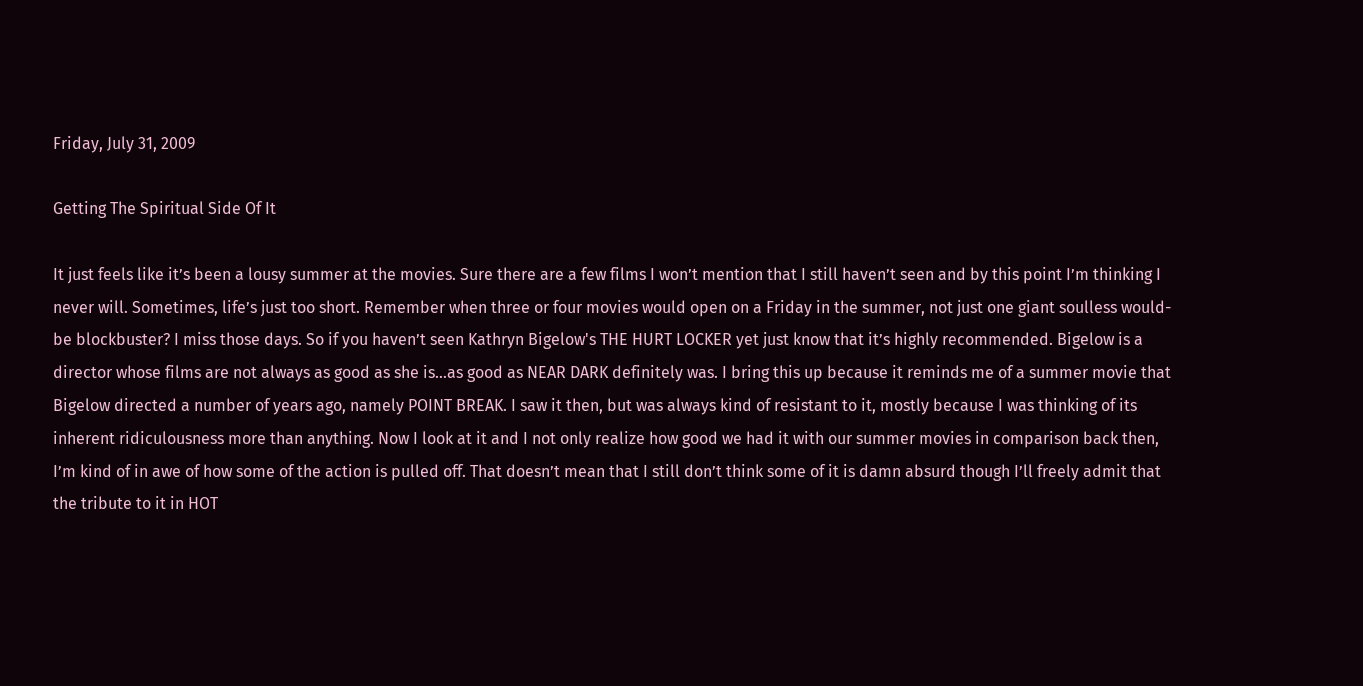Friday, July 31, 2009

Getting The Spiritual Side Of It

It just feels like it’s been a lousy summer at the movies. Sure there are a few films I won’t mention that I still haven’t seen and by this point I’m thinking I never will. Sometimes, life’s just too short. Remember when three or four movies would open on a Friday in the summer, not just one giant soulless would-be blockbuster? I miss those days. So if you haven’t seen Kathryn Bigelow's THE HURT LOCKER yet just know that it’s highly recommended. Bigelow is a director whose films are not always as good as she is…as good as NEAR DARK definitely was. I bring this up because it reminds me of a summer movie that Bigelow directed a number of years ago, namely POINT BREAK. I saw it then, but was always kind of resistant to it, mostly because I was thinking of its inherent ridiculousness more than anything. Now I look at it and I not only realize how good we had it with our summer movies in comparison back then, I’m kind of in awe of how some of the action is pulled off. That doesn’t mean that I still don’t think some of it is damn absurd though I’ll freely admit that the tribute to it in HOT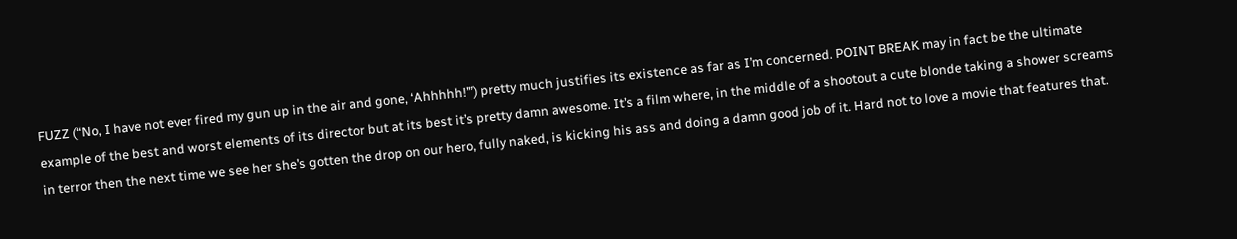FUZZ (“No, I have not ever fired my gun up in the air and gone, ‘Ahhhhh!’”) pretty much justifies its existence as far as I’m concerned. POINT BREAK may in fact be the ultimate example of the best and worst elements of its director but at its best it’s pretty damn awesome. It’s a film where, in the middle of a shootout a cute blonde taking a shower screams in terror then the next time we see her she’s gotten the drop on our hero, fully naked, is kicking his ass and doing a damn good job of it. Hard not to love a movie that features that.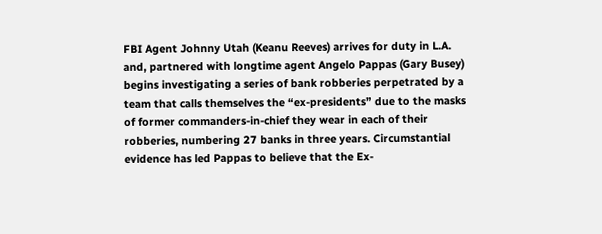FBI Agent Johnny Utah (Keanu Reeves) arrives for duty in L.A. and, partnered with longtime agent Angelo Pappas (Gary Busey) begins investigating a series of bank robberies perpetrated by a team that calls themselves the “ex-presidents” due to the masks of former commanders-in-chief they wear in each of their robberies, numbering 27 banks in three years. Circumstantial evidence has led Pappas to believe that the Ex-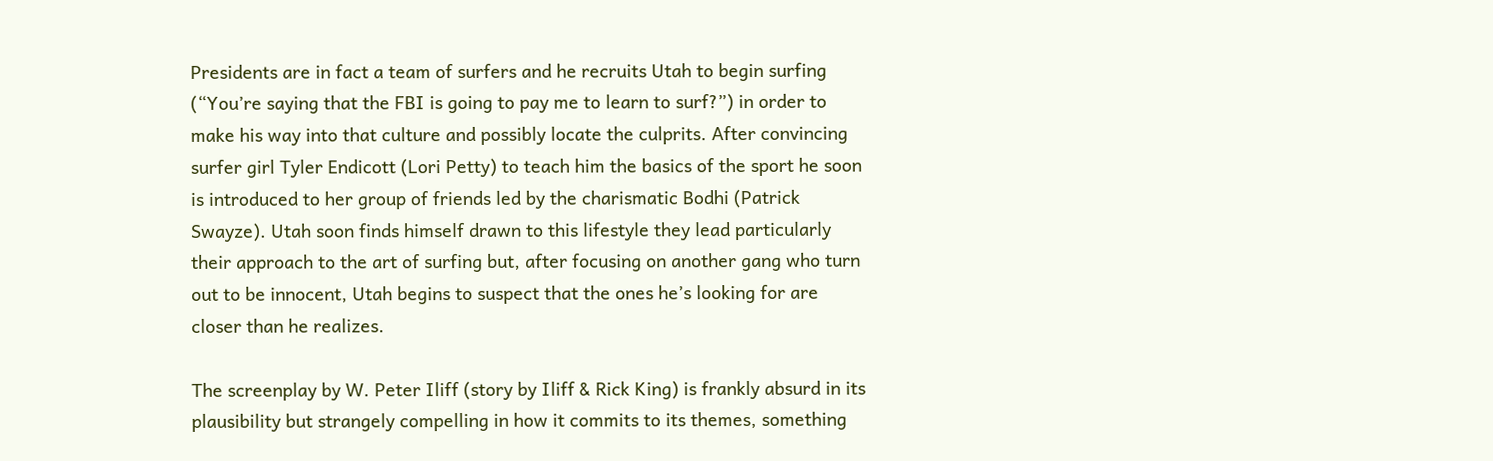Presidents are in fact a team of surfers and he recruits Utah to begin surfing (“You’re saying that the FBI is going to pay me to learn to surf?”) in order to make his way into that culture and possibly locate the culprits. After convincing surfer girl Tyler Endicott (Lori Petty) to teach him the basics of the sport he soon is introduced to her group of friends led by the charismatic Bodhi (Patrick Swayze). Utah soon finds himself drawn to this lifestyle they lead particularly their approach to the art of surfing but, after focusing on another gang who turn out to be innocent, Utah begins to suspect that the ones he’s looking for are closer than he realizes.

The screenplay by W. Peter Iliff (story by Iliff & Rick King) is frankly absurd in its plausibility but strangely compelling in how it commits to its themes, something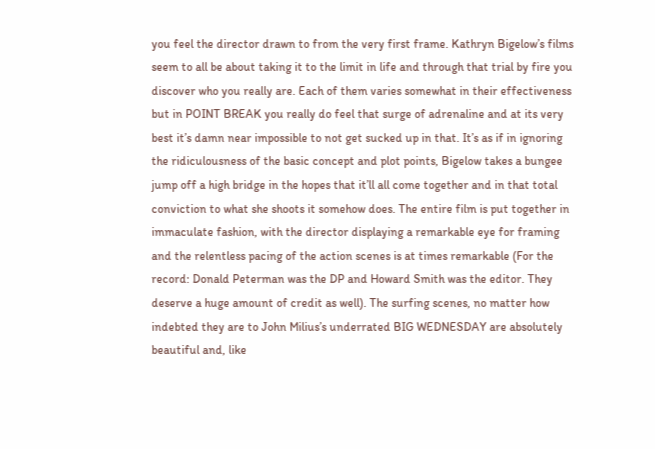you feel the director drawn to from the very first frame. Kathryn Bigelow’s films seem to all be about taking it to the limit in life and through that trial by fire you discover who you really are. Each of them varies somewhat in their effectiveness but in POINT BREAK you really do feel that surge of adrenaline and at its very best it’s damn near impossible to not get sucked up in that. It’s as if in ignoring the ridiculousness of the basic concept and plot points, Bigelow takes a bungee jump off a high bridge in the hopes that it’ll all come together and in that total conviction to what she shoots it somehow does. The entire film is put together in immaculate fashion, with the director displaying a remarkable eye for framing and the relentless pacing of the action scenes is at times remarkable (For the record: Donald Peterman was the DP and Howard Smith was the editor. They deserve a huge amount of credit as well). The surfing scenes, no matter how indebted they are to John Milius’s underrated BIG WEDNESDAY are absolutely beautiful and, like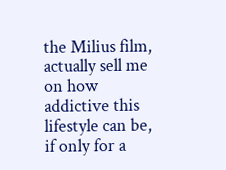the Milius film, actually sell me on how addictive this lifestyle can be, if only for a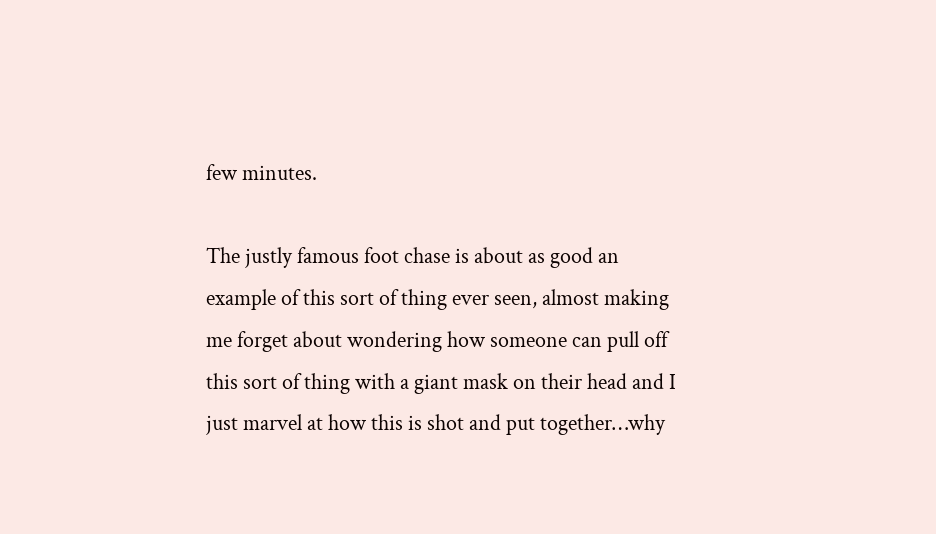few minutes.

The justly famous foot chase is about as good an example of this sort of thing ever seen, almost making me forget about wondering how someone can pull off this sort of thing with a giant mask on their head and I just marvel at how this is shot and put together…why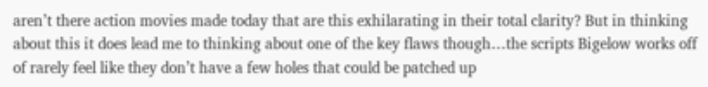aren’t there action movies made today that are this exhilarating in their total clarity? But in thinking about this it does lead me to thinking about one of the key flaws though…the scripts Bigelow works off of rarely feel like they don’t have a few holes that could be patched up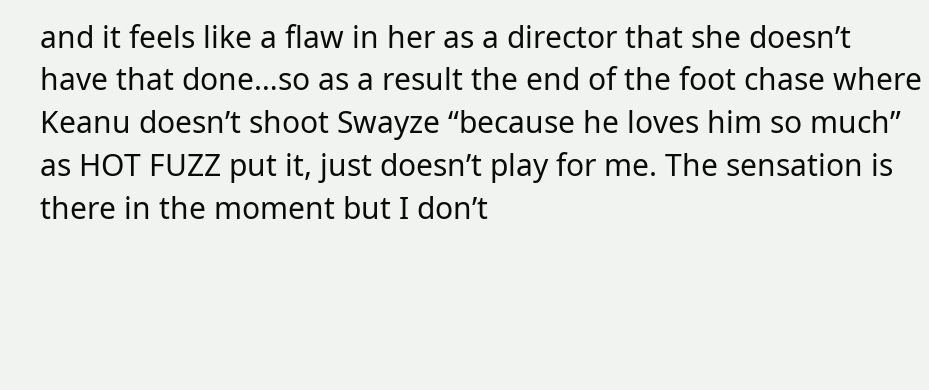and it feels like a flaw in her as a director that she doesn’t have that done…so as a result the end of the foot chase where Keanu doesn’t shoot Swayze “because he loves him so much” as HOT FUZZ put it, just doesn’t play for me. The sensation is there in the moment but I don’t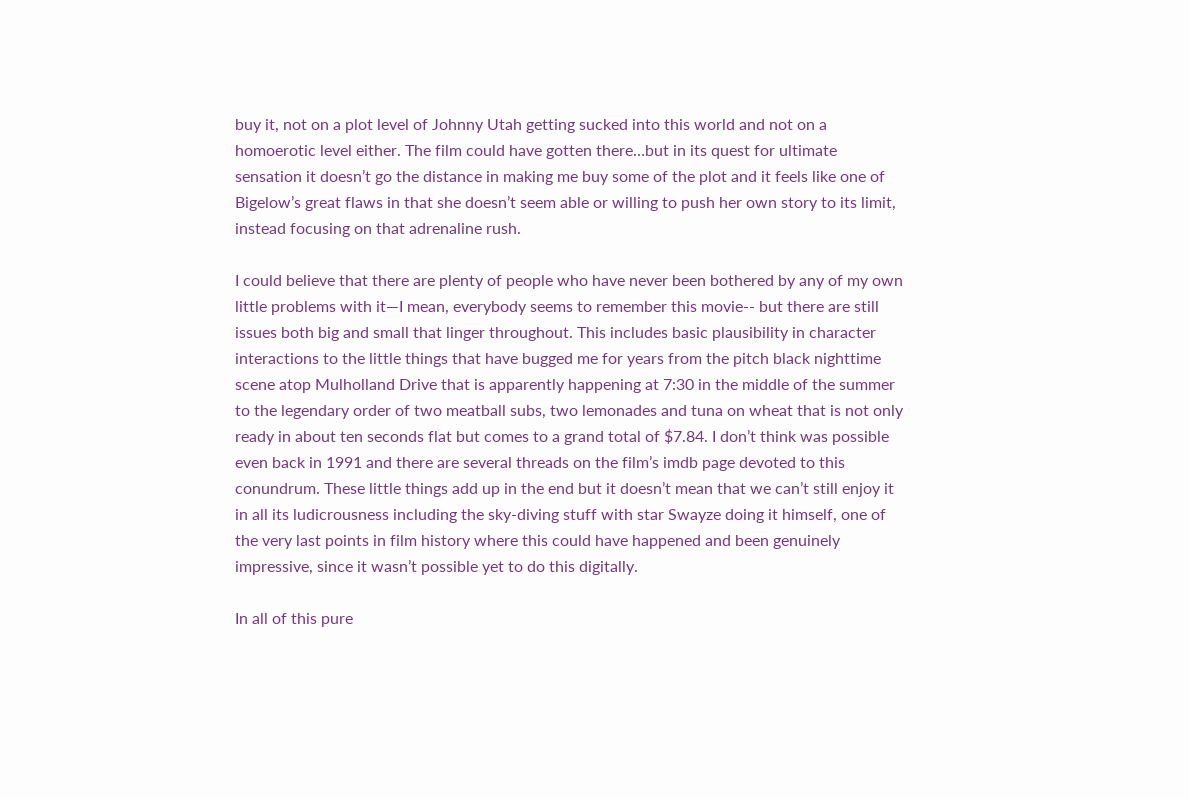buy it, not on a plot level of Johnny Utah getting sucked into this world and not on a homoerotic level either. The film could have gotten there…but in its quest for ultimate sensation it doesn’t go the distance in making me buy some of the plot and it feels like one of Bigelow’s great flaws in that she doesn’t seem able or willing to push her own story to its limit, instead focusing on that adrenaline rush.

I could believe that there are plenty of people who have never been bothered by any of my own little problems with it—I mean, everybody seems to remember this movie-- but there are still issues both big and small that linger throughout. This includes basic plausibility in character interactions to the little things that have bugged me for years from the pitch black nighttime scene atop Mulholland Drive that is apparently happening at 7:30 in the middle of the summer to the legendary order of two meatball subs, two lemonades and tuna on wheat that is not only ready in about ten seconds flat but comes to a grand total of $7.84. I don’t think was possible even back in 1991 and there are several threads on the film’s imdb page devoted to this conundrum. These little things add up in the end but it doesn’t mean that we can’t still enjoy it in all its ludicrousness including the sky-diving stuff with star Swayze doing it himself, one of the very last points in film history where this could have happened and been genuinely impressive, since it wasn’t possible yet to do this digitally.

In all of this pure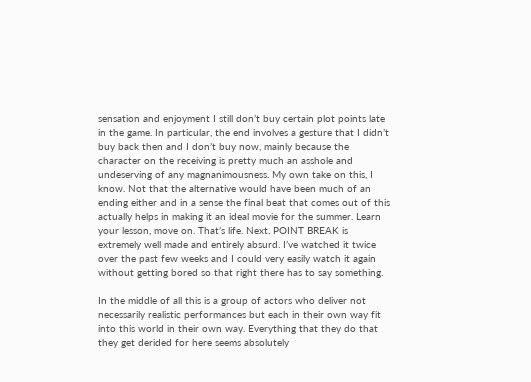sensation and enjoyment I still don’t buy certain plot points late in the game. In particular, the end involves a gesture that I didn’t buy back then and I don’t buy now, mainly because the character on the receiving is pretty much an asshole and undeserving of any magnanimousness. My own take on this, I know. Not that the alternative would have been much of an ending either and in a sense the final beat that comes out of this actually helps in making it an ideal movie for the summer. Learn your lesson, move on. That’s life. Next. POINT BREAK is extremely well made and entirely absurd. I’ve watched it twice over the past few weeks and I could very easily watch it again without getting bored so that right there has to say something.

In the middle of all this is a group of actors who deliver not necessarily realistic performances but each in their own way fit into this world in their own way. Everything that they do that they get derided for here seems absolutely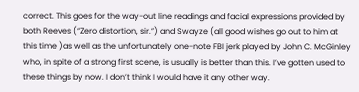correct. This goes for the way-out line readings and facial expressions provided by both Reeves (“Zero distortion, sir.”) and Swayze (all good wishes go out to him at this time )as well as the unfortunately one-note FBI jerk played by John C. McGinley who, in spite of a strong first scene, is usually is better than this. I’ve gotten used to these things by now. I don’t think I would have it any other way.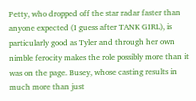Petty, who dropped off the star radar faster than anyone expected (I guess after TANK GIRL), is particularly good as Tyler and through her own nimble ferocity makes the role possibly more than it was on the page. Busey, whose casting results in much more than just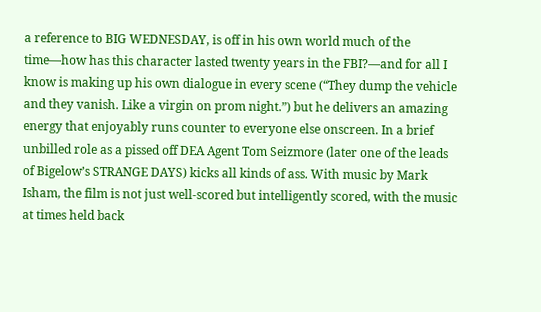a reference to BIG WEDNESDAY, is off in his own world much of the time—how has this character lasted twenty years in the FBI?—and for all I know is making up his own dialogue in every scene (“They dump the vehicle and they vanish. Like a virgin on prom night.”) but he delivers an amazing energy that enjoyably runs counter to everyone else onscreen. In a brief unbilled role as a pissed off DEA Agent Tom Seizmore (later one of the leads of Bigelow’s STRANGE DAYS) kicks all kinds of ass. With music by Mark Isham, the film is not just well-scored but intelligently scored, with the music at times held back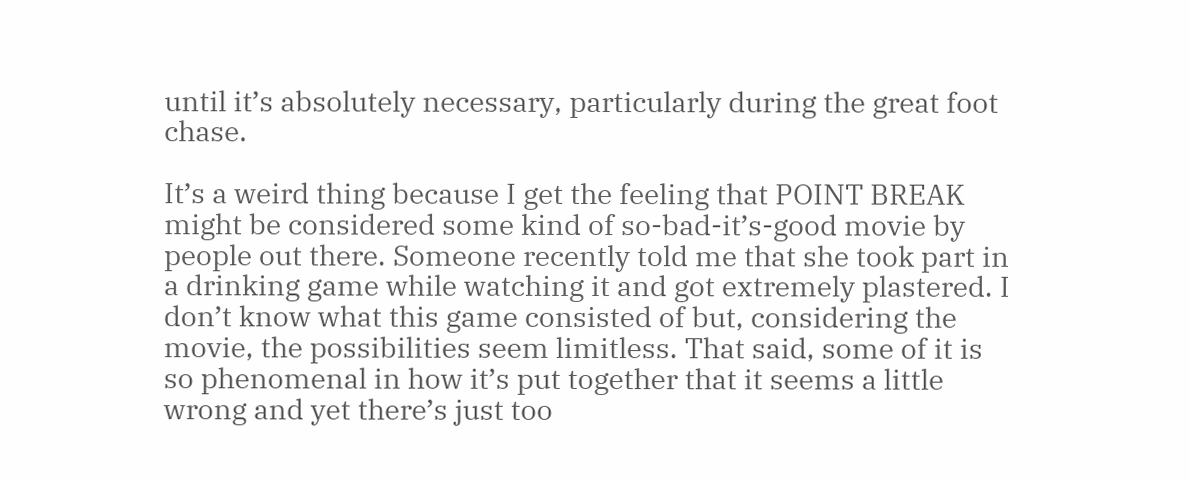until it’s absolutely necessary, particularly during the great foot chase.

It’s a weird thing because I get the feeling that POINT BREAK might be considered some kind of so-bad-it’s-good movie by people out there. Someone recently told me that she took part in a drinking game while watching it and got extremely plastered. I don’t know what this game consisted of but, considering the movie, the possibilities seem limitless. That said, some of it is so phenomenal in how it’s put together that it seems a little wrong and yet there’s just too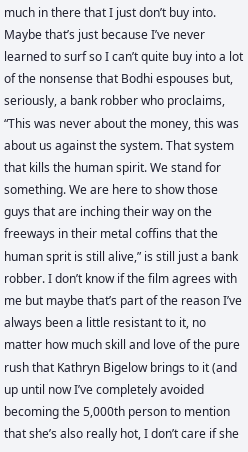much in there that I just don’t buy into. Maybe that’s just because I’ve never learned to surf so I can’t quite buy into a lot of the nonsense that Bodhi espouses but, seriously, a bank robber who proclaims, “This was never about the money, this was about us against the system. That system that kills the human spirit. We stand for something. We are here to show those guys that are inching their way on the freeways in their metal coffins that the human sprit is still alive,” is still just a bank robber. I don’t know if the film agrees with me but maybe that’s part of the reason I’ve always been a little resistant to it, no matter how much skill and love of the pure rush that Kathryn Bigelow brings to it (and up until now I’ve completely avoided becoming the 5,000th person to mention that she’s also really hot, I don’t care if she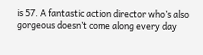is 57. A fantastic action director who’s also gorgeous doesn’t come along every day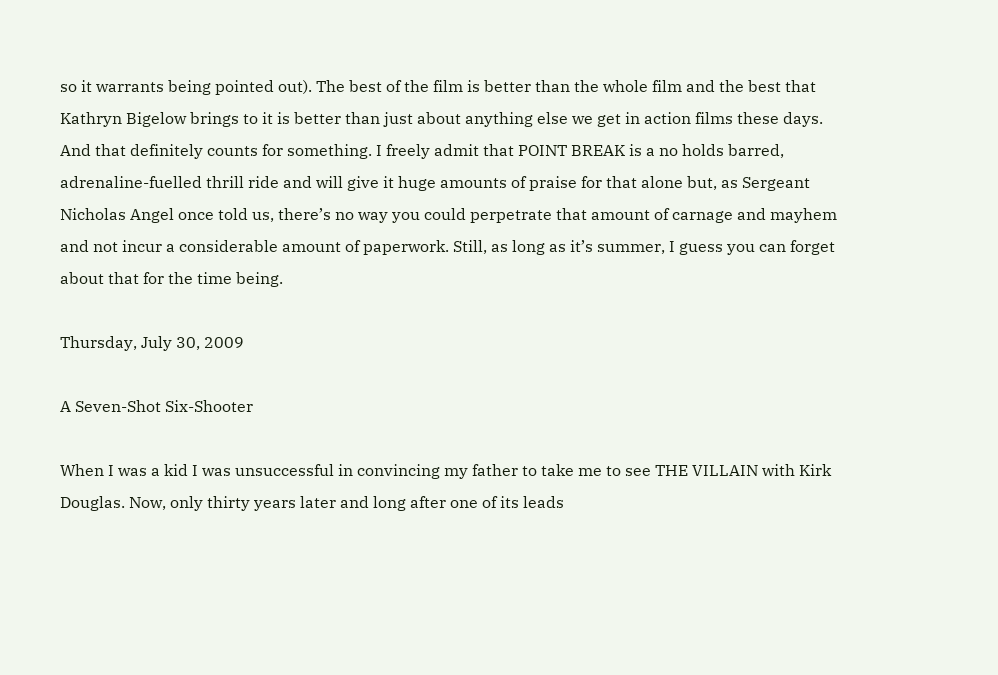so it warrants being pointed out). The best of the film is better than the whole film and the best that Kathryn Bigelow brings to it is better than just about anything else we get in action films these days. And that definitely counts for something. I freely admit that POINT BREAK is a no holds barred, adrenaline-fuelled thrill ride and will give it huge amounts of praise for that alone but, as Sergeant Nicholas Angel once told us, there’s no way you could perpetrate that amount of carnage and mayhem and not incur a considerable amount of paperwork. Still, as long as it’s summer, I guess you can forget about that for the time being.

Thursday, July 30, 2009

A Seven-Shot Six-Shooter

When I was a kid I was unsuccessful in convincing my father to take me to see THE VILLAIN with Kirk Douglas. Now, only thirty years later and long after one of its leads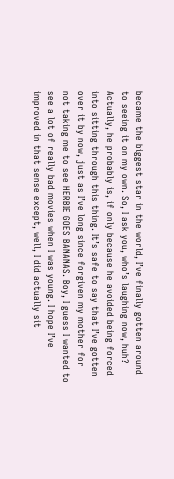became the biggest star in the world, I’ve finally gotten around to seeing it on my own. So, I ask you, who’s laughing now, huh? Actually, he probably is, if only because he avoided being forced into sitting through this thing. It’s safe to say that I’ve gotten over it by now, just as I’ve long since forgiven my mother for not taking me to see HERBIE GOES BANANAS. Boy, I guess I wanted to see a lot of really bad movies when I was young. I hope I’ve improved in that sense except, well, I did actually sit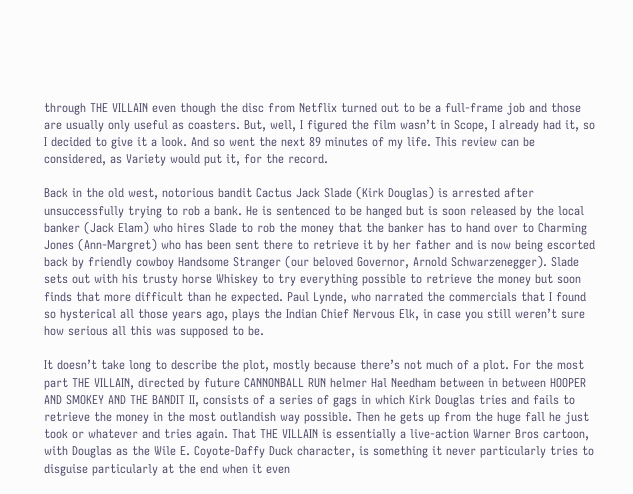through THE VILLAIN even though the disc from Netflix turned out to be a full-frame job and those are usually only useful as coasters. But, well, I figured the film wasn’t in Scope, I already had it, so I decided to give it a look. And so went the next 89 minutes of my life. This review can be considered, as Variety would put it, for the record.

Back in the old west, notorious bandit Cactus Jack Slade (Kirk Douglas) is arrested after unsuccessfully trying to rob a bank. He is sentenced to be hanged but is soon released by the local banker (Jack Elam) who hires Slade to rob the money that the banker has to hand over to Charming Jones (Ann-Margret) who has been sent there to retrieve it by her father and is now being escorted back by friendly cowboy Handsome Stranger (our beloved Governor, Arnold Schwarzenegger). Slade sets out with his trusty horse Whiskey to try everything possible to retrieve the money but soon finds that more difficult than he expected. Paul Lynde, who narrated the commercials that I found so hysterical all those years ago, plays the Indian Chief Nervous Elk, in case you still weren’t sure how serious all this was supposed to be.

It doesn’t take long to describe the plot, mostly because there’s not much of a plot. For the most part THE VILLAIN, directed by future CANNONBALL RUN helmer Hal Needham between in between HOOPER AND SMOKEY AND THE BANDIT II, consists of a series of gags in which Kirk Douglas tries and fails to retrieve the money in the most outlandish way possible. Then he gets up from the huge fall he just took or whatever and tries again. That THE VILLAIN is essentially a live-action Warner Bros cartoon, with Douglas as the Wile E. Coyote-Daffy Duck character, is something it never particularly tries to disguise particularly at the end when it even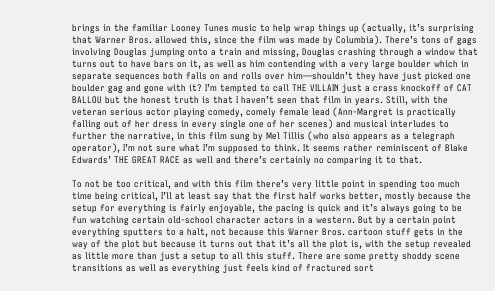brings in the familiar Looney Tunes music to help wrap things up (actually, it’s surprising that Warner Bros. allowed this, since the film was made by Columbia). There’s tons of gags involving Douglas jumping onto a train and missing, Douglas crashing through a window that turns out to have bars on it, as well as him contending with a very large boulder which in separate sequences both falls on and rolls over him—shouldn’t they have just picked one boulder gag and gone with it? I’m tempted to call THE VILLAIN just a crass knockoff of CAT BALLOU but the honest truth is that I haven’t seen that film in years. Still, with the veteran serious actor playing comedy, comely female lead (Ann-Margret is practically falling out of her dress in every single one of her scenes) and musical interludes to further the narrative, in this film sung by Mel Tillis (who also appears as a telegraph operator), I’m not sure what I’m supposed to think. It seems rather reminiscent of Blake Edwards’ THE GREAT RACE as well and there’s certainly no comparing it to that.

To not be too critical, and with this film there’s very little point in spending too much time being critical, I’ll at least say that the first half works better, mostly because the setup for everything is fairly enjoyable, the pacing is quick and it’s always going to be fun watching certain old-school character actors in a western. But by a certain point everything sputters to a halt, not because this Warner Bros. cartoon stuff gets in the way of the plot but because it turns out that it’s all the plot is, with the setup revealed as little more than just a setup to all this stuff. There are some pretty shoddy scene transitions as well as everything just feels kind of fractured sort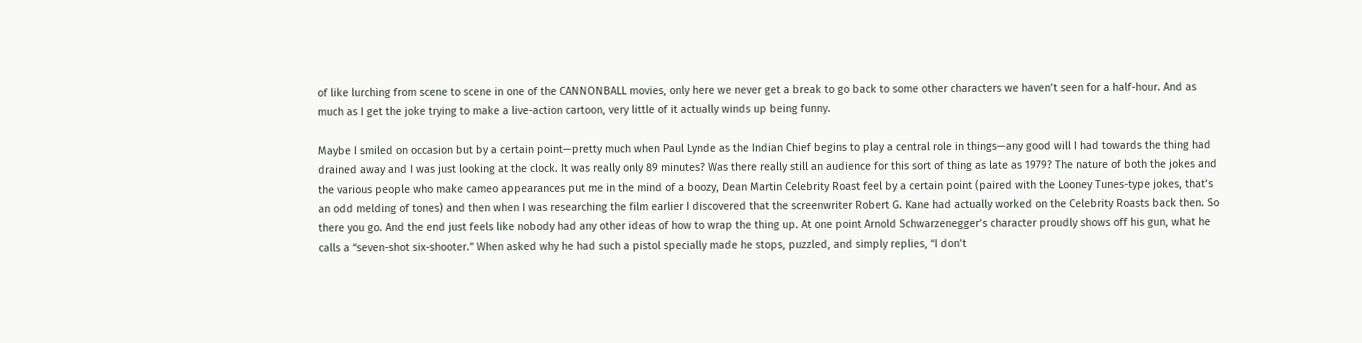of like lurching from scene to scene in one of the CANNONBALL movies, only here we never get a break to go back to some other characters we haven’t seen for a half-hour. And as much as I get the joke trying to make a live-action cartoon, very little of it actually winds up being funny.

Maybe I smiled on occasion but by a certain point—pretty much when Paul Lynde as the Indian Chief begins to play a central role in things—any good will I had towards the thing had drained away and I was just looking at the clock. It was really only 89 minutes? Was there really still an audience for this sort of thing as late as 1979? The nature of both the jokes and the various people who make cameo appearances put me in the mind of a boozy, Dean Martin Celebrity Roast feel by a certain point (paired with the Looney Tunes-type jokes, that’s an odd melding of tones) and then when I was researching the film earlier I discovered that the screenwriter Robert G. Kane had actually worked on the Celebrity Roasts back then. So there you go. And the end just feels like nobody had any other ideas of how to wrap the thing up. At one point Arnold Schwarzenegger’s character proudly shows off his gun, what he calls a “seven-shot six-shooter.” When asked why he had such a pistol specially made he stops, puzzled, and simply replies, “I don’t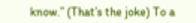know.” (That’s the joke) To a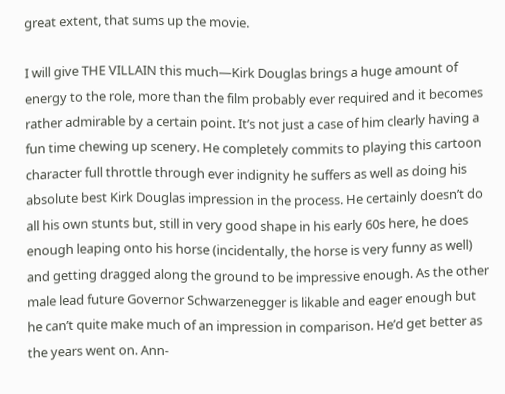great extent, that sums up the movie.

I will give THE VILLAIN this much—Kirk Douglas brings a huge amount of energy to the role, more than the film probably ever required and it becomes rather admirable by a certain point. It’s not just a case of him clearly having a fun time chewing up scenery. He completely commits to playing this cartoon character full throttle through ever indignity he suffers as well as doing his absolute best Kirk Douglas impression in the process. He certainly doesn’t do all his own stunts but, still in very good shape in his early 60s here, he does enough leaping onto his horse (incidentally, the horse is very funny as well) and getting dragged along the ground to be impressive enough. As the other male lead future Governor Schwarzenegger is likable and eager enough but he can’t quite make much of an impression in comparison. He’d get better as the years went on. Ann-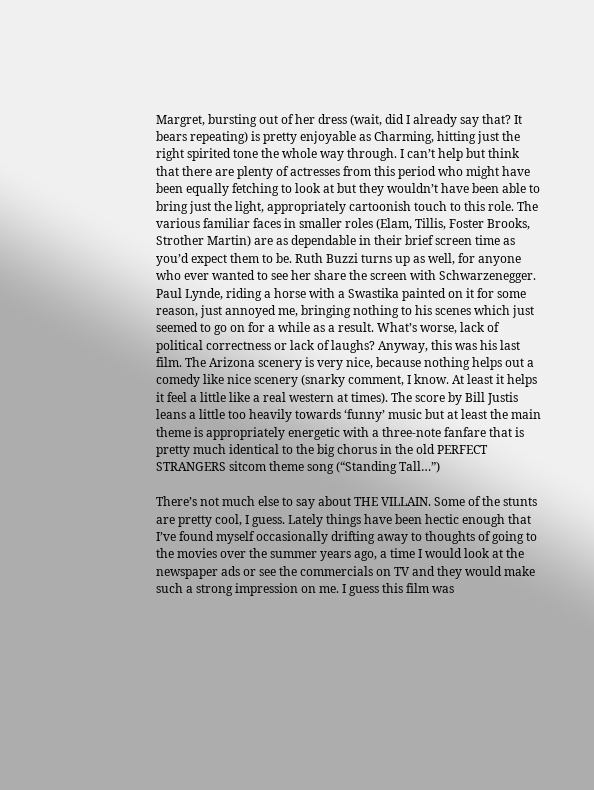Margret, bursting out of her dress (wait, did I already say that? It bears repeating) is pretty enjoyable as Charming, hitting just the right spirited tone the whole way through. I can’t help but think that there are plenty of actresses from this period who might have been equally fetching to look at but they wouldn’t have been able to bring just the light, appropriately cartoonish touch to this role. The various familiar faces in smaller roles (Elam, Tillis, Foster Brooks, Strother Martin) are as dependable in their brief screen time as you’d expect them to be. Ruth Buzzi turns up as well, for anyone who ever wanted to see her share the screen with Schwarzenegger. Paul Lynde, riding a horse with a Swastika painted on it for some reason, just annoyed me, bringing nothing to his scenes which just seemed to go on for a while as a result. What’s worse, lack of political correctness or lack of laughs? Anyway, this was his last film. The Arizona scenery is very nice, because nothing helps out a comedy like nice scenery (snarky comment, I know. At least it helps it feel a little like a real western at times). The score by Bill Justis leans a little too heavily towards ‘funny’ music but at least the main theme is appropriately energetic with a three-note fanfare that is pretty much identical to the big chorus in the old PERFECT STRANGERS sitcom theme song (“Standing Tall…”)

There’s not much else to say about THE VILLAIN. Some of the stunts are pretty cool, I guess. Lately things have been hectic enough that I’ve found myself occasionally drifting away to thoughts of going to the movies over the summer years ago, a time I would look at the newspaper ads or see the commercials on TV and they would make such a strong impression on me. I guess this film was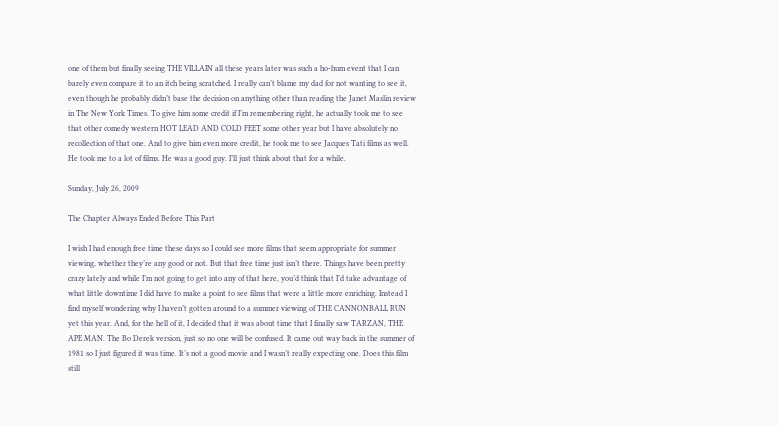one of them but finally seeing THE VILLAIN all these years later was such a ho-hum event that I can barely even compare it to an itch being scratched. I really can’t blame my dad for not wanting to see it, even though he probably didn’t base the decision on anything other than reading the Janet Maslin review in The New York Times. To give him some credit if I’m remembering right, he actually took me to see that other comedy western HOT LEAD AND COLD FEET some other year but I have absolutely no recollection of that one. And to give him even more credit, he took me to see Jacques Tati films as well. He took me to a lot of films. He was a good guy. I’ll just think about that for a while.

Sunday, July 26, 2009

The Chapter Always Ended Before This Part

I wish I had enough free time these days so I could see more films that seem appropriate for summer viewing, whether they’re any good or not. But that free time just isn’t there. Things have been pretty crazy lately and while I’m not going to get into any of that here, you’d think that I’d take advantage of what little downtime I did have to make a point to see films that were a little more enriching. Instead I find myself wondering why I haven’t gotten around to a summer viewing of THE CANNONBALL RUN yet this year. And, for the hell of it, I decided that it was about time that I finally saw TARZAN, THE APE MAN. The Bo Derek version, just so no one will be confused. It came out way back in the summer of 1981 so I just figured it was time. It’s not a good movie and I wasn’t really expecting one. Does this film still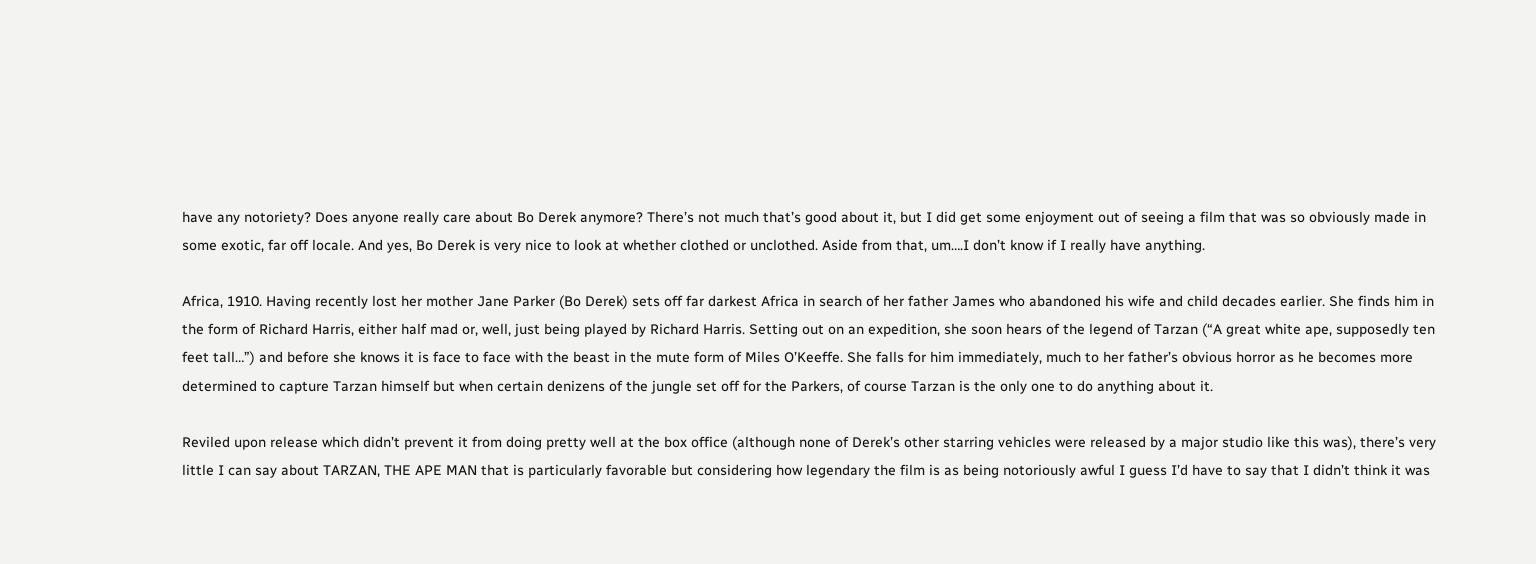have any notoriety? Does anyone really care about Bo Derek anymore? There’s not much that’s good about it, but I did get some enjoyment out of seeing a film that was so obviously made in some exotic, far off locale. And yes, Bo Derek is very nice to look at whether clothed or unclothed. Aside from that, um….I don’t know if I really have anything.

Africa, 1910. Having recently lost her mother Jane Parker (Bo Derek) sets off far darkest Africa in search of her father James who abandoned his wife and child decades earlier. She finds him in the form of Richard Harris, either half mad or, well, just being played by Richard Harris. Setting out on an expedition, she soon hears of the legend of Tarzan (“A great white ape, supposedly ten feet tall…”) and before she knows it is face to face with the beast in the mute form of Miles O’Keeffe. She falls for him immediately, much to her father’s obvious horror as he becomes more determined to capture Tarzan himself but when certain denizens of the jungle set off for the Parkers, of course Tarzan is the only one to do anything about it.

Reviled upon release which didn’t prevent it from doing pretty well at the box office (although none of Derek’s other starring vehicles were released by a major studio like this was), there’s very little I can say about TARZAN, THE APE MAN that is particularly favorable but considering how legendary the film is as being notoriously awful I guess I’d have to say that I didn’t think it was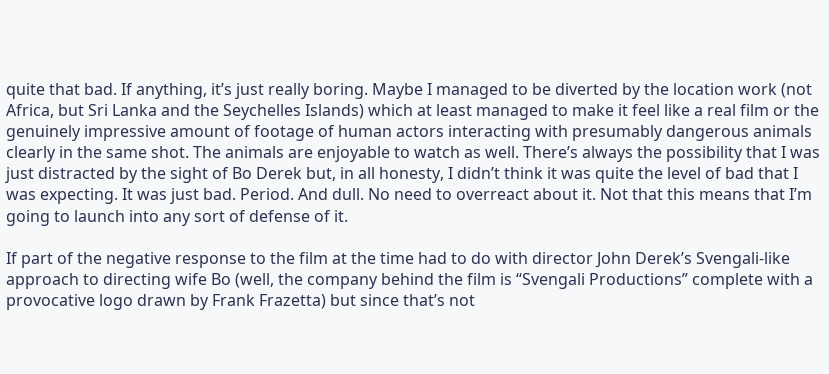quite that bad. If anything, it’s just really boring. Maybe I managed to be diverted by the location work (not Africa, but Sri Lanka and the Seychelles Islands) which at least managed to make it feel like a real film or the genuinely impressive amount of footage of human actors interacting with presumably dangerous animals clearly in the same shot. The animals are enjoyable to watch as well. There’s always the possibility that I was just distracted by the sight of Bo Derek but, in all honesty, I didn’t think it was quite the level of bad that I was expecting. It was just bad. Period. And dull. No need to overreact about it. Not that this means that I’m going to launch into any sort of defense of it.

If part of the negative response to the film at the time had to do with director John Derek’s Svengali-like approach to directing wife Bo (well, the company behind the film is “Svengali Productions” complete with a provocative logo drawn by Frank Frazetta) but since that’s not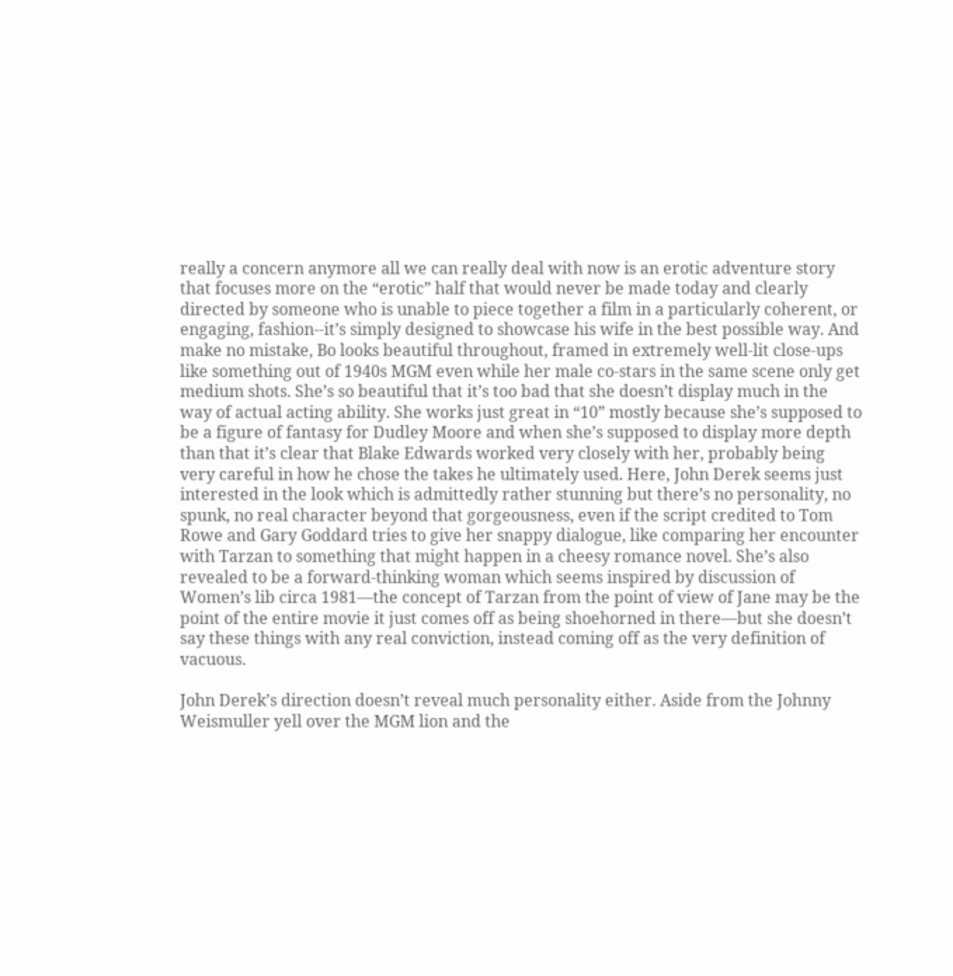really a concern anymore all we can really deal with now is an erotic adventure story that focuses more on the “erotic” half that would never be made today and clearly directed by someone who is unable to piece together a film in a particularly coherent, or engaging, fashion--it’s simply designed to showcase his wife in the best possible way. And make no mistake, Bo looks beautiful throughout, framed in extremely well-lit close-ups like something out of 1940s MGM even while her male co-stars in the same scene only get medium shots. She’s so beautiful that it’s too bad that she doesn’t display much in the way of actual acting ability. She works just great in “10” mostly because she’s supposed to be a figure of fantasy for Dudley Moore and when she’s supposed to display more depth than that it’s clear that Blake Edwards worked very closely with her, probably being very careful in how he chose the takes he ultimately used. Here, John Derek seems just interested in the look which is admittedly rather stunning but there’s no personality, no spunk, no real character beyond that gorgeousness, even if the script credited to Tom Rowe and Gary Goddard tries to give her snappy dialogue, like comparing her encounter with Tarzan to something that might happen in a cheesy romance novel. She’s also revealed to be a forward-thinking woman which seems inspired by discussion of Women’s lib circa 1981—the concept of Tarzan from the point of view of Jane may be the point of the entire movie it just comes off as being shoehorned in there—but she doesn’t say these things with any real conviction, instead coming off as the very definition of vacuous.

John Derek’s direction doesn’t reveal much personality either. Aside from the Johnny Weismuller yell over the MGM lion and the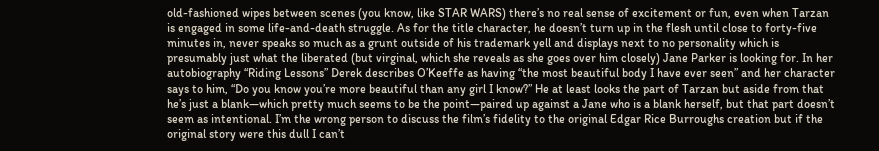old-fashioned wipes between scenes (you know, like STAR WARS) there’s no real sense of excitement or fun, even when Tarzan is engaged in some life-and-death struggle. As for the title character, he doesn’t turn up in the flesh until close to forty-five minutes in, never speaks so much as a grunt outside of his trademark yell and displays next to no personality which is presumably just what the liberated (but virginal, which she reveals as she goes over him closely) Jane Parker is looking for. In her autobiography “Riding Lessons” Derek describes O’Keeffe as having “the most beautiful body I have ever seen” and her character says to him, “Do you know you’re more beautiful than any girl I know?” He at least looks the part of Tarzan but aside from that he’s just a blank—which pretty much seems to be the point—paired up against a Jane who is a blank herself, but that part doesn’t seem as intentional. I’m the wrong person to discuss the film’s fidelity to the original Edgar Rice Burroughs creation but if the original story were this dull I can’t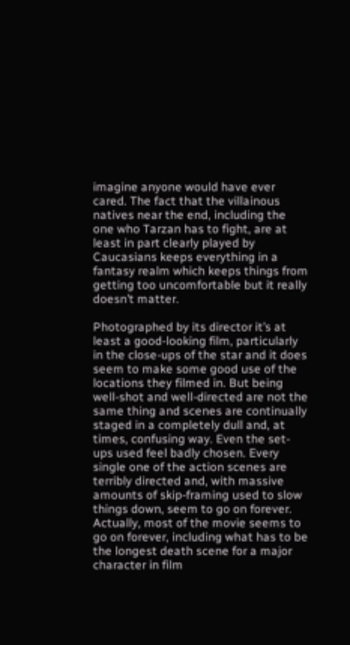imagine anyone would have ever cared. The fact that the villainous natives near the end, including the one who Tarzan has to fight, are at least in part clearly played by Caucasians keeps everything in a fantasy realm which keeps things from getting too uncomfortable but it really doesn’t matter.

Photographed by its director it’s at least a good-looking film, particularly in the close-ups of the star and it does seem to make some good use of the locations they filmed in. But being well-shot and well-directed are not the same thing and scenes are continually staged in a completely dull and, at times, confusing way. Even the set-ups used feel badly chosen. Every single one of the action scenes are terribly directed and, with massive amounts of skip-framing used to slow things down, seem to go on forever. Actually, most of the movie seems to go on forever, including what has to be the longest death scene for a major character in film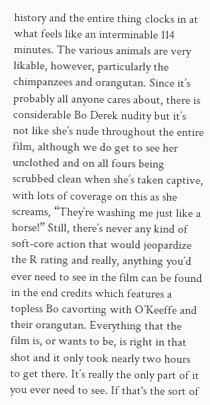history and the entire thing clocks in at what feels like an interminable 114 minutes. The various animals are very likable, however, particularly the chimpanzees and orangutan. Since it’s probably all anyone cares about, there is considerable Bo Derek nudity but it’s not like she’s nude throughout the entire film, although we do get to see her unclothed and on all fours being scrubbed clean when she’s taken captive, with lots of coverage on this as she screams, “They’re washing me just like a horse!” Still, there’s never any kind of soft-core action that would jeopardize the R rating and really, anything you’d ever need to see in the film can be found in the end credits which features a topless Bo cavorting with O’Keeffe and their orangutan. Everything that the film is, or wants to be, is right in that shot and it only took nearly two hours to get there. It’s really the only part of it you ever need to see. If that's the sort of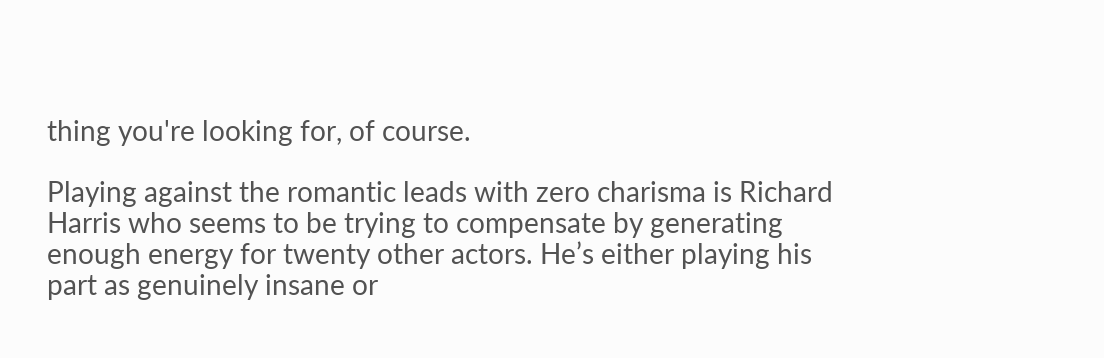thing you're looking for, of course.

Playing against the romantic leads with zero charisma is Richard Harris who seems to be trying to compensate by generating enough energy for twenty other actors. He’s either playing his part as genuinely insane or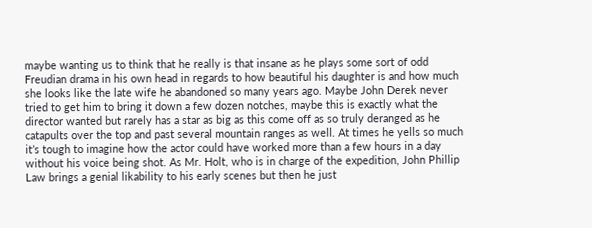maybe wanting us to think that he really is that insane as he plays some sort of odd Freudian drama in his own head in regards to how beautiful his daughter is and how much she looks like the late wife he abandoned so many years ago. Maybe John Derek never tried to get him to bring it down a few dozen notches, maybe this is exactly what the director wanted but rarely has a star as big as this come off as so truly deranged as he catapults over the top and past several mountain ranges as well. At times he yells so much it’s tough to imagine how the actor could have worked more than a few hours in a day without his voice being shot. As Mr. Holt, who is in charge of the expedition, John Phillip Law brings a genial likability to his early scenes but then he just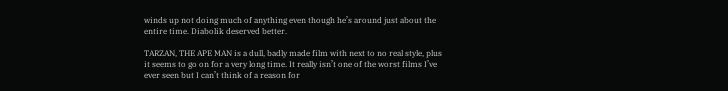winds up not doing much of anything even though he’s around just about the entire time. Diabolik deserved better.

TARZAN, THE APE MAN is a dull, badly made film with next to no real style, plus it seems to go on for a very long time. It really isn’t one of the worst films I’ve ever seen but I can’t think of a reason for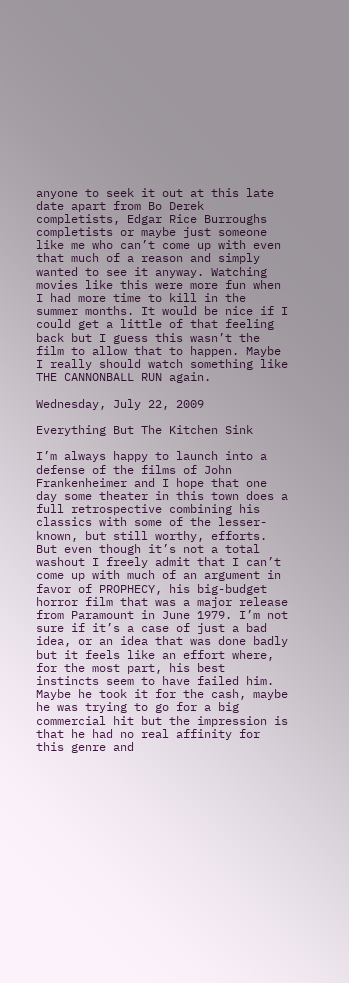anyone to seek it out at this late date apart from Bo Derek completists, Edgar Rice Burroughs completists or maybe just someone like me who can’t come up with even that much of a reason and simply wanted to see it anyway. Watching movies like this were more fun when I had more time to kill in the summer months. It would be nice if I could get a little of that feeling back but I guess this wasn’t the film to allow that to happen. Maybe I really should watch something like THE CANNONBALL RUN again.

Wednesday, July 22, 2009

Everything But The Kitchen Sink

I’m always happy to launch into a defense of the films of John Frankenheimer and I hope that one day some theater in this town does a full retrospective combining his classics with some of the lesser-known, but still worthy, efforts. But even though it’s not a total washout I freely admit that I can’t come up with much of an argument in favor of PROPHECY, his big-budget horror film that was a major release from Paramount in June 1979. I’m not sure if it’s a case of just a bad idea, or an idea that was done badly but it feels like an effort where, for the most part, his best instincts seem to have failed him. Maybe he took it for the cash, maybe he was trying to go for a big commercial hit but the impression is that he had no real affinity for this genre and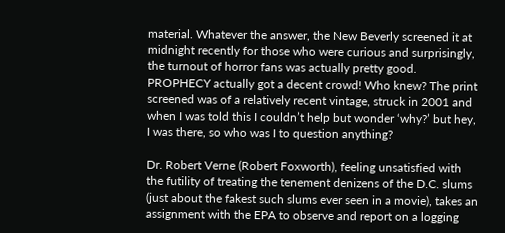material. Whatever the answer, the New Beverly screened it at midnight recently for those who were curious and surprisingly, the turnout of horror fans was actually pretty good. PROPHECY actually got a decent crowd! Who knew? The print screened was of a relatively recent vintage, struck in 2001 and when I was told this I couldn’t help but wonder ‘why?’ but hey, I was there, so who was I to question anything?

Dr. Robert Verne (Robert Foxworth), feeling unsatisfied with the futility of treating the tenement denizens of the D.C. slums (just about the fakest such slums ever seen in a movie), takes an assignment with the EPA to observe and report on a logging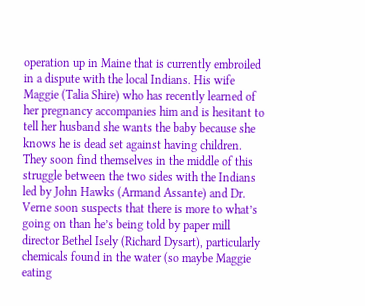operation up in Maine that is currently embroiled in a dispute with the local Indians. His wife Maggie (Talia Shire) who has recently learned of her pregnancy accompanies him and is hesitant to tell her husband she wants the baby because she knows he is dead set against having children. They soon find themselves in the middle of this struggle between the two sides with the Indians led by John Hawks (Armand Assante) and Dr. Verne soon suspects that there is more to what’s going on than he’s being told by paper mill director Bethel Isely (Richard Dysart), particularly chemicals found in the water (so maybe Maggie eating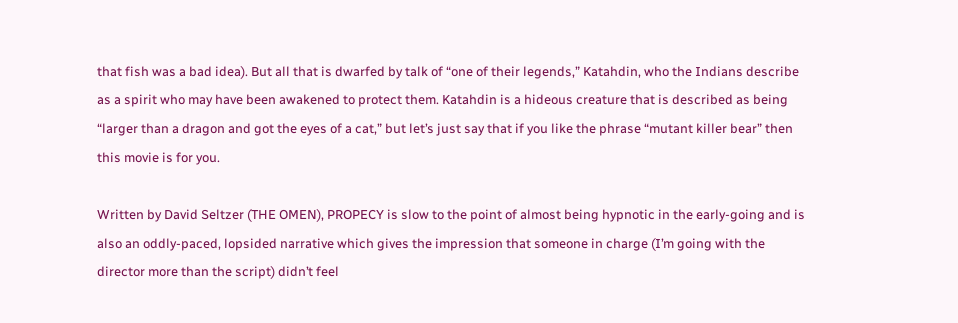that fish was a bad idea). But all that is dwarfed by talk of “one of their legends,” Katahdin, who the Indians describe as a spirit who may have been awakened to protect them. Katahdin is a hideous creature that is described as being “larger than a dragon and got the eyes of a cat,” but let’s just say that if you like the phrase “mutant killer bear” then this movie is for you.

Written by David Seltzer (THE OMEN), PROPECY is slow to the point of almost being hypnotic in the early-going and is also an oddly-paced, lopsided narrative which gives the impression that someone in charge (I’m going with the director more than the script) didn’t feel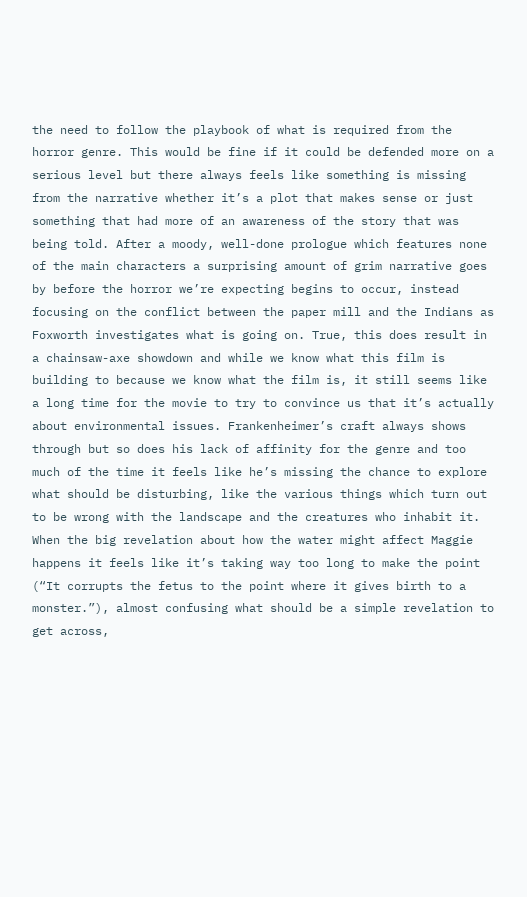the need to follow the playbook of what is required from the horror genre. This would be fine if it could be defended more on a serious level but there always feels like something is missing from the narrative whether it’s a plot that makes sense or just something that had more of an awareness of the story that was being told. After a moody, well-done prologue which features none of the main characters a surprising amount of grim narrative goes by before the horror we’re expecting begins to occur, instead focusing on the conflict between the paper mill and the Indians as Foxworth investigates what is going on. True, this does result in a chainsaw-axe showdown and while we know what this film is building to because we know what the film is, it still seems like a long time for the movie to try to convince us that it’s actually about environmental issues. Frankenheimer’s craft always shows through but so does his lack of affinity for the genre and too much of the time it feels like he’s missing the chance to explore what should be disturbing, like the various things which turn out to be wrong with the landscape and the creatures who inhabit it. When the big revelation about how the water might affect Maggie happens it feels like it’s taking way too long to make the point (“It corrupts the fetus to the point where it gives birth to a monster.”), almost confusing what should be a simple revelation to get across,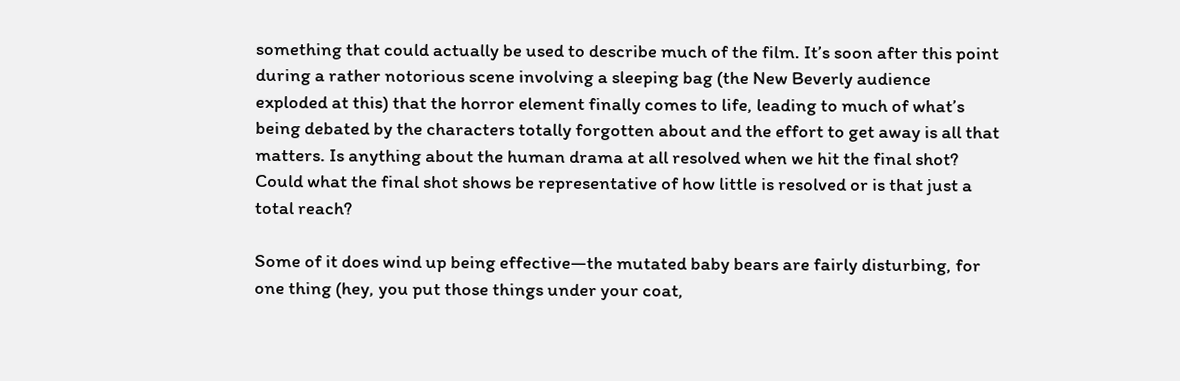something that could actually be used to describe much of the film. It’s soon after this point during a rather notorious scene involving a sleeping bag (the New Beverly audience exploded at this) that the horror element finally comes to life, leading to much of what’s being debated by the characters totally forgotten about and the effort to get away is all that matters. Is anything about the human drama at all resolved when we hit the final shot? Could what the final shot shows be representative of how little is resolved or is that just a total reach?

Some of it does wind up being effective—the mutated baby bears are fairly disturbing, for one thing (hey, you put those things under your coat,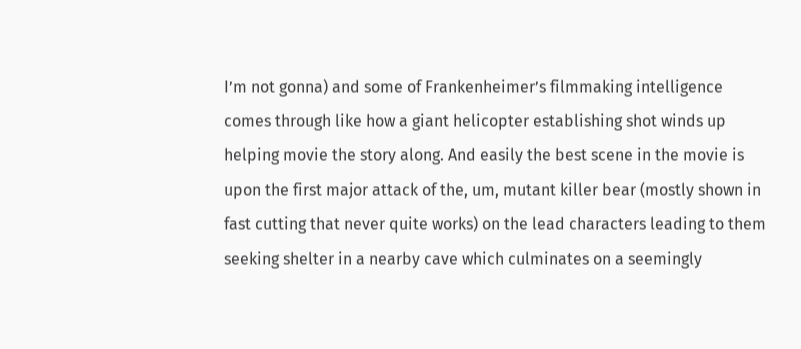I’m not gonna) and some of Frankenheimer’s filmmaking intelligence comes through like how a giant helicopter establishing shot winds up helping movie the story along. And easily the best scene in the movie is upon the first major attack of the, um, mutant killer bear (mostly shown in fast cutting that never quite works) on the lead characters leading to them seeking shelter in a nearby cave which culminates on a seemingly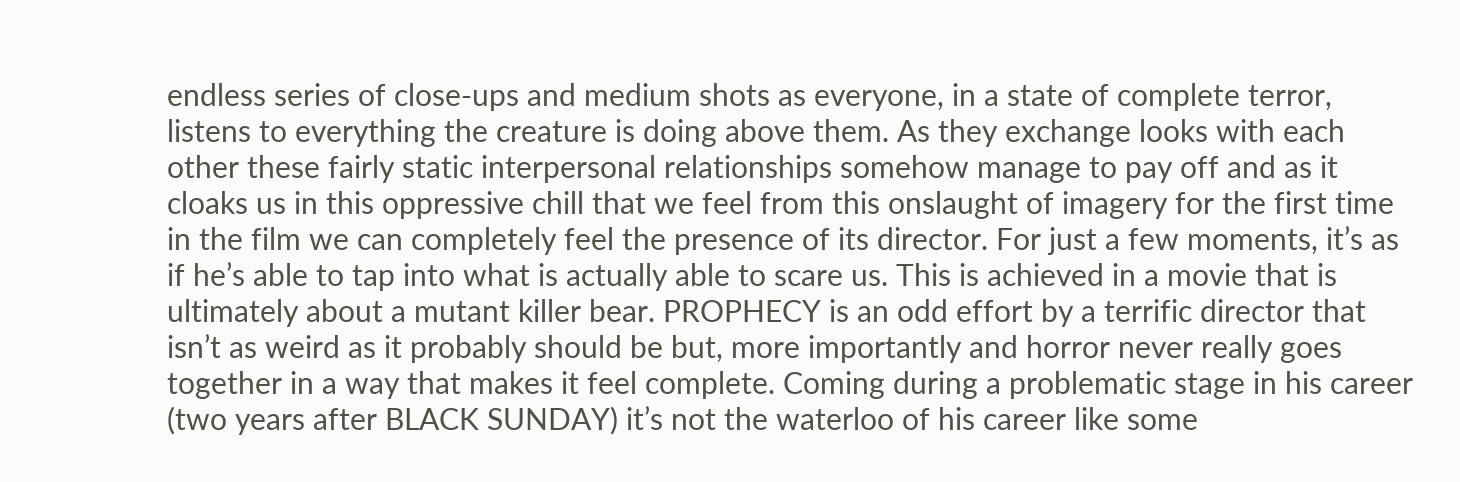endless series of close-ups and medium shots as everyone, in a state of complete terror, listens to everything the creature is doing above them. As they exchange looks with each other these fairly static interpersonal relationships somehow manage to pay off and as it cloaks us in this oppressive chill that we feel from this onslaught of imagery for the first time in the film we can completely feel the presence of its director. For just a few moments, it’s as if he’s able to tap into what is actually able to scare us. This is achieved in a movie that is ultimately about a mutant killer bear. PROPHECY is an odd effort by a terrific director that isn’t as weird as it probably should be but, more importantly and horror never really goes together in a way that makes it feel complete. Coming during a problematic stage in his career (two years after BLACK SUNDAY) it’s not the waterloo of his career like some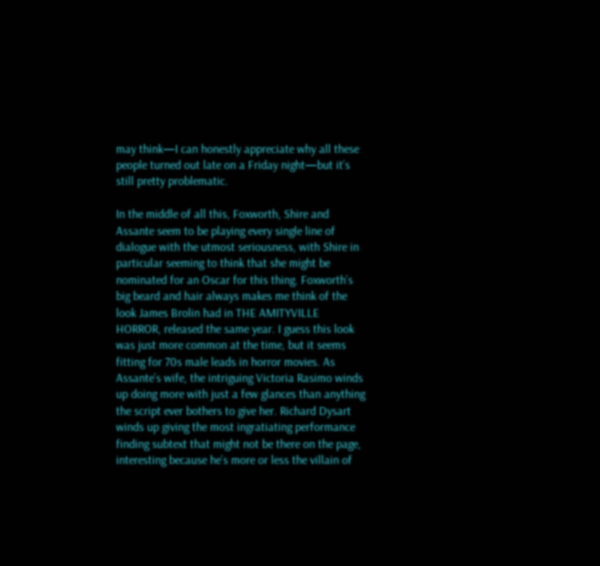may think—I can honestly appreciate why all these people turned out late on a Friday night—but it’s still pretty problematic.

In the middle of all this, Foxworth, Shire and Assante seem to be playing every single line of dialogue with the utmost seriousness, with Shire in particular seeming to think that she might be nominated for an Oscar for this thing. Foxworth’s big beard and hair always makes me think of the look James Brolin had in THE AMITYVILLE HORROR, released the same year. I guess this look was just more common at the time, but it seems fitting for 70s male leads in horror movies. As Assante’s wife, the intriguing Victoria Rasimo winds up doing more with just a few glances than anything the script ever bothers to give her. Richard Dysart winds up giving the most ingratiating performance finding subtext that might not be there on the page, interesting because he’s more or less the villain of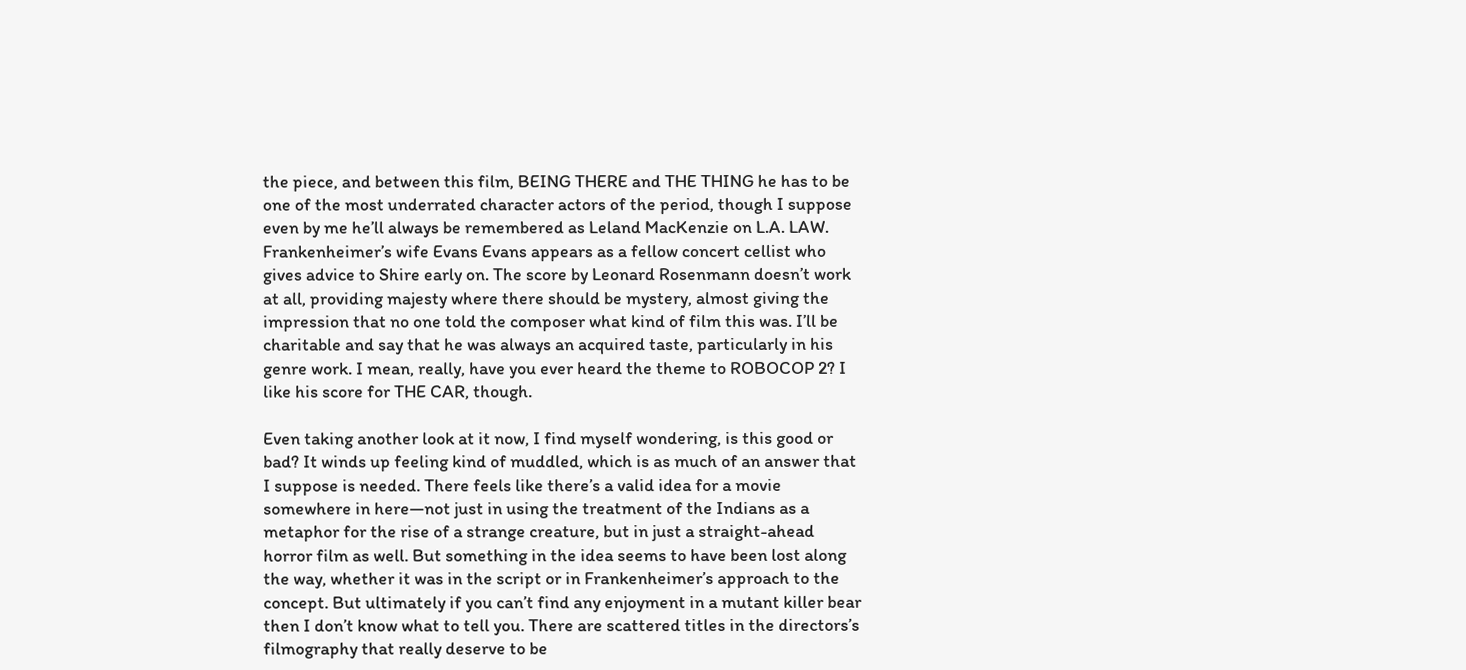the piece, and between this film, BEING THERE and THE THING he has to be one of the most underrated character actors of the period, though I suppose even by me he’ll always be remembered as Leland MacKenzie on L.A. LAW. Frankenheimer’s wife Evans Evans appears as a fellow concert cellist who gives advice to Shire early on. The score by Leonard Rosenmann doesn’t work at all, providing majesty where there should be mystery, almost giving the impression that no one told the composer what kind of film this was. I’ll be charitable and say that he was always an acquired taste, particularly in his genre work. I mean, really, have you ever heard the theme to ROBOCOP 2? I like his score for THE CAR, though.

Even taking another look at it now, I find myself wondering, is this good or bad? It winds up feeling kind of muddled, which is as much of an answer that I suppose is needed. There feels like there’s a valid idea for a movie somewhere in here—not just in using the treatment of the Indians as a metaphor for the rise of a strange creature, but in just a straight-ahead horror film as well. But something in the idea seems to have been lost along the way, whether it was in the script or in Frankenheimer’s approach to the concept. But ultimately if you can’t find any enjoyment in a mutant killer bear then I don’t know what to tell you. There are scattered titles in the directors’s filmography that really deserve to be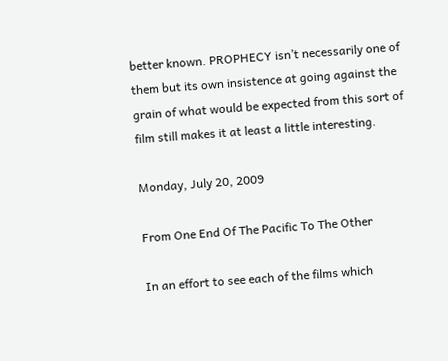better known. PROPHECY isn’t necessarily one of them but its own insistence at going against the grain of what would be expected from this sort of film still makes it at least a little interesting.

Monday, July 20, 2009

From One End Of The Pacific To The Other

In an effort to see each of the films which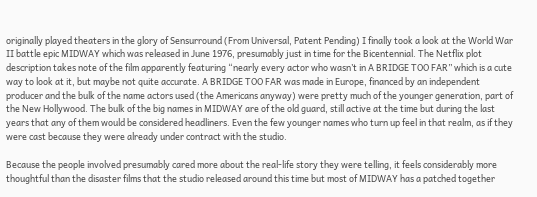originally played theaters in the glory of Sensurround (From Universal, Patent Pending) I finally took a look at the World War II battle epic MIDWAY which was released in June 1976, presumably just in time for the Bicentennial. The Netflix plot description takes note of the film apparently featuring “nearly every actor who wasn’t in A BRIDGE TOO FAR” which is a cute way to look at it, but maybe not quite accurate. A BRIDGE TOO FAR was made in Europe, financed by an independent producer and the bulk of the name actors used (the Americans anyway) were pretty much of the younger generation, part of the New Hollywood. The bulk of the big names in MIDWAY are of the old guard, still active at the time but during the last years that any of them would be considered headliners. Even the few younger names who turn up feel in that realm, as if they were cast because they were already under contract with the studio.

Because the people involved presumably cared more about the real-life story they were telling, it feels considerably more thoughtful than the disaster films that the studio released around this time but most of MIDWAY has a patched together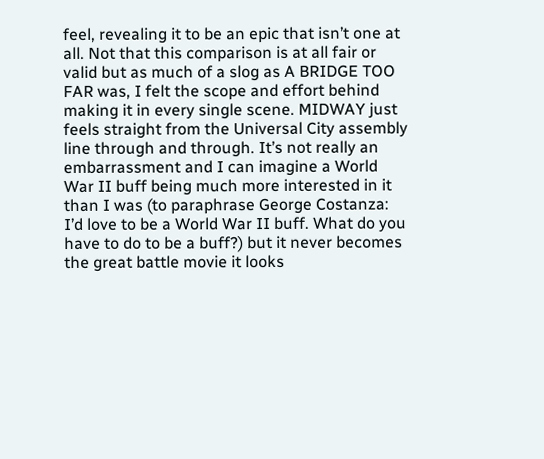feel, revealing it to be an epic that isn’t one at all. Not that this comparison is at all fair or valid but as much of a slog as A BRIDGE TOO FAR was, I felt the scope and effort behind making it in every single scene. MIDWAY just feels straight from the Universal City assembly line through and through. It’s not really an embarrassment and I can imagine a World War II buff being much more interested in it than I was (to paraphrase George Costanza: I’d love to be a World War II buff. What do you have to do to be a buff?) but it never becomes the great battle movie it looks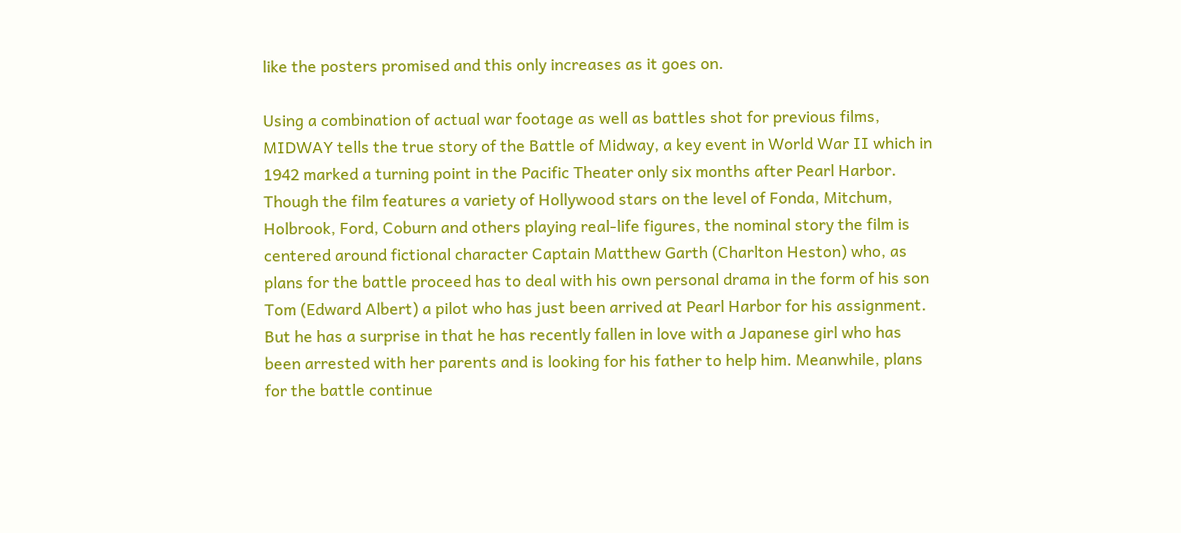like the posters promised and this only increases as it goes on.

Using a combination of actual war footage as well as battles shot for previous films, MIDWAY tells the true story of the Battle of Midway, a key event in World War II which in 1942 marked a turning point in the Pacific Theater only six months after Pearl Harbor. Though the film features a variety of Hollywood stars on the level of Fonda, Mitchum, Holbrook, Ford, Coburn and others playing real-life figures, the nominal story the film is centered around fictional character Captain Matthew Garth (Charlton Heston) who, as plans for the battle proceed has to deal with his own personal drama in the form of his son Tom (Edward Albert) a pilot who has just been arrived at Pearl Harbor for his assignment. But he has a surprise in that he has recently fallen in love with a Japanese girl who has been arrested with her parents and is looking for his father to help him. Meanwhile, plans for the battle continue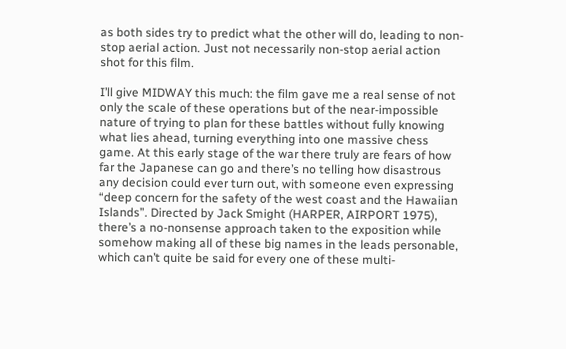as both sides try to predict what the other will do, leading to non-stop aerial action. Just not necessarily non-stop aerial action shot for this film.

I’ll give MIDWAY this much: the film gave me a real sense of not only the scale of these operations but of the near-impossible nature of trying to plan for these battles without fully knowing what lies ahead, turning everything into one massive chess game. At this early stage of the war there truly are fears of how far the Japanese can go and there’s no telling how disastrous any decision could ever turn out, with someone even expressing “deep concern for the safety of the west coast and the Hawaiian Islands”. Directed by Jack Smight (HARPER, AIRPORT 1975), there’s a no-nonsense approach taken to the exposition while somehow making all of these big names in the leads personable, which can’t quite be said for every one of these multi-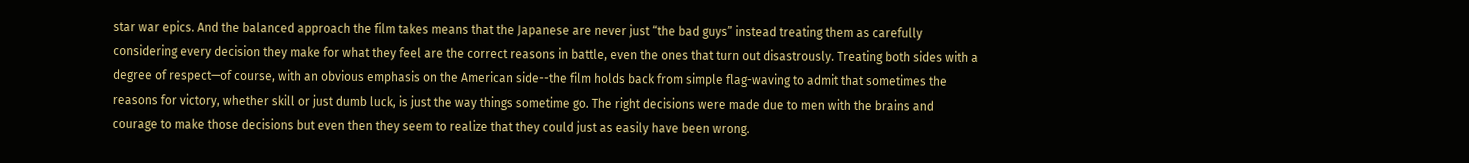star war epics. And the balanced approach the film takes means that the Japanese are never just “the bad guys” instead treating them as carefully considering every decision they make for what they feel are the correct reasons in battle, even the ones that turn out disastrously. Treating both sides with a degree of respect—of course, with an obvious emphasis on the American side--the film holds back from simple flag-waving to admit that sometimes the reasons for victory, whether skill or just dumb luck, is just the way things sometime go. The right decisions were made due to men with the brains and courage to make those decisions but even then they seem to realize that they could just as easily have been wrong.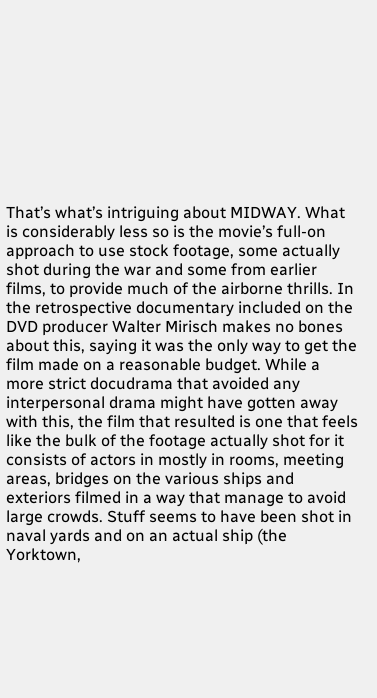That’s what’s intriguing about MIDWAY. What is considerably less so is the movie’s full-on approach to use stock footage, some actually shot during the war and some from earlier films, to provide much of the airborne thrills. In the retrospective documentary included on the DVD producer Walter Mirisch makes no bones about this, saying it was the only way to get the film made on a reasonable budget. While a more strict docudrama that avoided any interpersonal drama might have gotten away with this, the film that resulted is one that feels like the bulk of the footage actually shot for it consists of actors in mostly in rooms, meeting areas, bridges on the various ships and exteriors filmed in a way that manage to avoid large crowds. Stuff seems to have been shot in naval yards and on an actual ship (the Yorktown,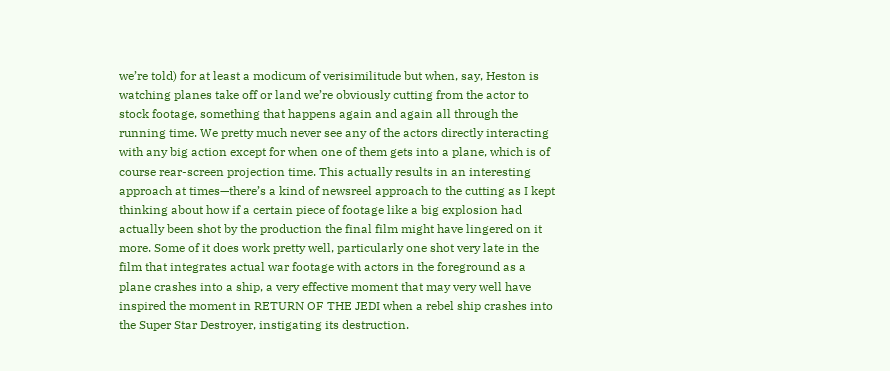we’re told) for at least a modicum of verisimilitude but when, say, Heston is watching planes take off or land we’re obviously cutting from the actor to stock footage, something that happens again and again all through the running time. We pretty much never see any of the actors directly interacting with any big action except for when one of them gets into a plane, which is of course rear-screen projection time. This actually results in an interesting approach at times—there’s a kind of newsreel approach to the cutting as I kept thinking about how if a certain piece of footage like a big explosion had actually been shot by the production the final film might have lingered on it more. Some of it does work pretty well, particularly one shot very late in the film that integrates actual war footage with actors in the foreground as a plane crashes into a ship, a very effective moment that may very well have inspired the moment in RETURN OF THE JEDI when a rebel ship crashes into the Super Star Destroyer, instigating its destruction.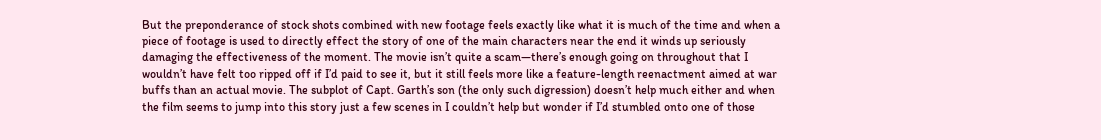But the preponderance of stock shots combined with new footage feels exactly like what it is much of the time and when a piece of footage is used to directly effect the story of one of the main characters near the end it winds up seriously damaging the effectiveness of the moment. The movie isn’t quite a scam—there’s enough going on throughout that I wouldn’t have felt too ripped off if I’d paid to see it, but it still feels more like a feature-length reenactment aimed at war buffs than an actual movie. The subplot of Capt. Garth’s son (the only such digression) doesn’t help much either and when the film seems to jump into this story just a few scenes in I couldn’t help but wonder if I’d stumbled onto one of those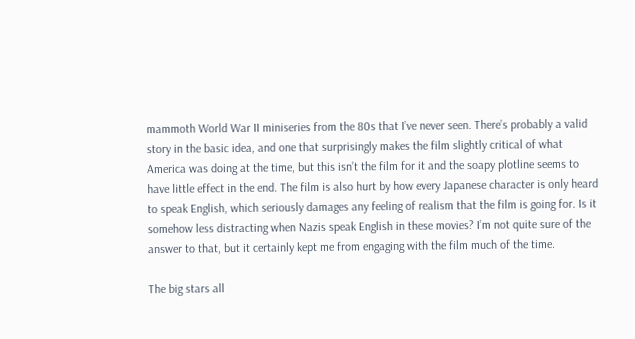mammoth World War II miniseries from the 80s that I’ve never seen. There’s probably a valid story in the basic idea, and one that surprisingly makes the film slightly critical of what America was doing at the time, but this isn’t the film for it and the soapy plotline seems to have little effect in the end. The film is also hurt by how every Japanese character is only heard to speak English, which seriously damages any feeling of realism that the film is going for. Is it somehow less distracting when Nazis speak English in these movies? I’m not quite sure of the answer to that, but it certainly kept me from engaging with the film much of the time.

The big stars all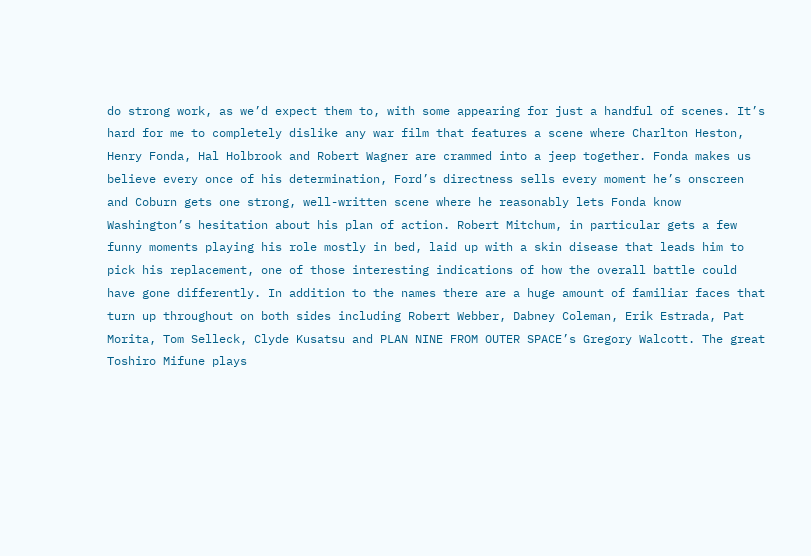do strong work, as we’d expect them to, with some appearing for just a handful of scenes. It’s hard for me to completely dislike any war film that features a scene where Charlton Heston, Henry Fonda, Hal Holbrook and Robert Wagner are crammed into a jeep together. Fonda makes us believe every once of his determination, Ford’s directness sells every moment he’s onscreen and Coburn gets one strong, well-written scene where he reasonably lets Fonda know Washington’s hesitation about his plan of action. Robert Mitchum, in particular gets a few funny moments playing his role mostly in bed, laid up with a skin disease that leads him to pick his replacement, one of those interesting indications of how the overall battle could have gone differently. In addition to the names there are a huge amount of familiar faces that turn up throughout on both sides including Robert Webber, Dabney Coleman, Erik Estrada, Pat Morita, Tom Selleck, Clyde Kusatsu and PLAN NINE FROM OUTER SPACE’s Gregory Walcott. The great Toshiro Mifune plays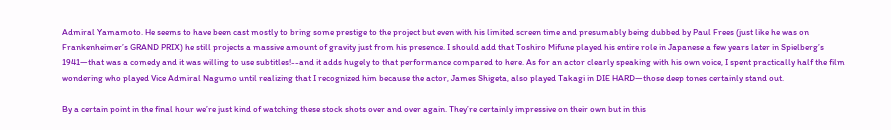Admiral Yamamoto. He seems to have been cast mostly to bring some prestige to the project but even with his limited screen time and presumably being dubbed by Paul Frees (just like he was on Frankenheimer’s GRAND PRIX) he still projects a massive amount of gravity just from his presence. I should add that Toshiro Mifune played his entire role in Japanese a few years later in Spielberg’s 1941—that was a comedy and it was willing to use subtitles!--and it adds hugely to that performance compared to here. As for an actor clearly speaking with his own voice, I spent practically half the film wondering who played Vice Admiral Nagumo until realizing that I recognized him because the actor, James Shigeta, also played Takagi in DIE HARD—those deep tones certainly stand out.

By a certain point in the final hour we’re just kind of watching these stock shots over and over again. They’re certainly impressive on their own but in this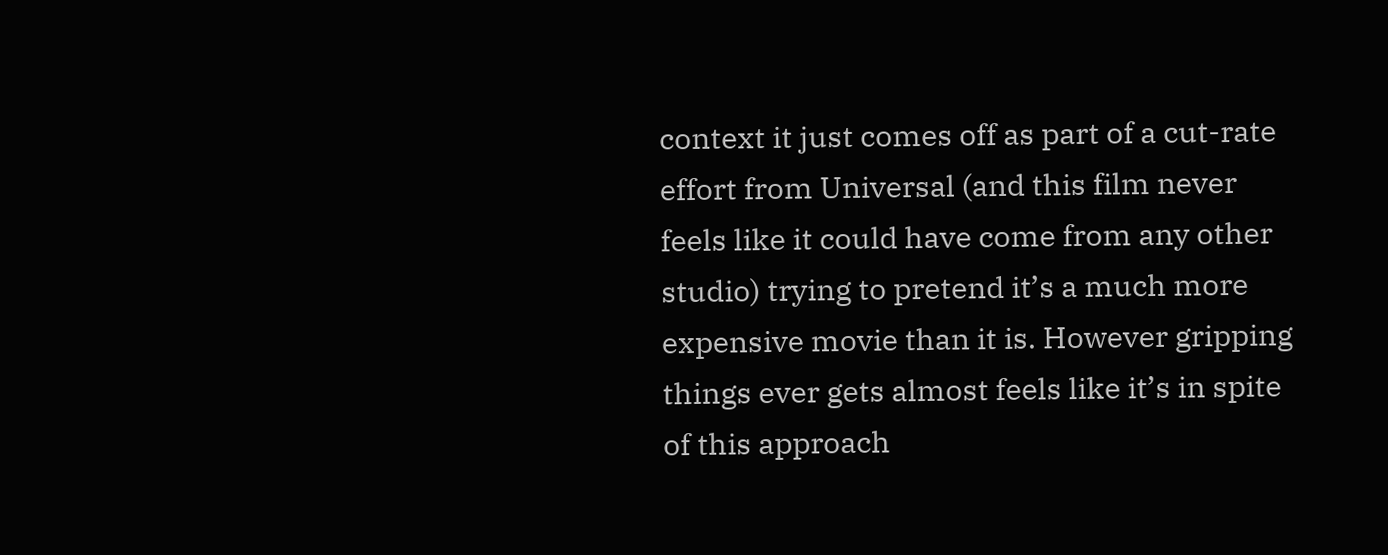context it just comes off as part of a cut-rate effort from Universal (and this film never feels like it could have come from any other studio) trying to pretend it’s a much more expensive movie than it is. However gripping things ever gets almost feels like it’s in spite of this approach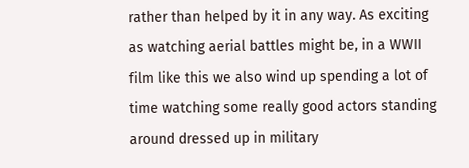rather than helped by it in any way. As exciting as watching aerial battles might be, in a WWII film like this we also wind up spending a lot of time watching some really good actors standing around dressed up in military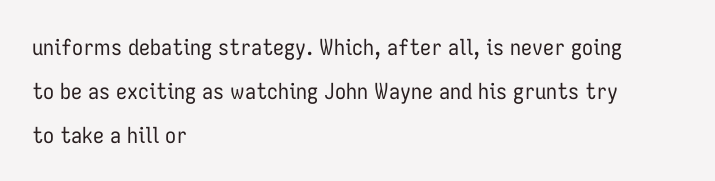uniforms debating strategy. Which, after all, is never going to be as exciting as watching John Wayne and his grunts try to take a hill or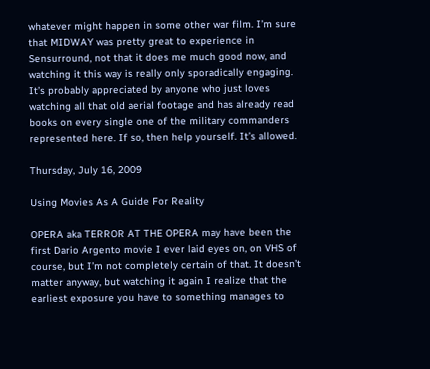whatever might happen in some other war film. I’m sure that MIDWAY was pretty great to experience in Sensurround, not that it does me much good now, and watching it this way is really only sporadically engaging. It’s probably appreciated by anyone who just loves watching all that old aerial footage and has already read books on every single one of the military commanders represented here. If so, then help yourself. It’s allowed.

Thursday, July 16, 2009

Using Movies As A Guide For Reality

OPERA aka TERROR AT THE OPERA may have been the first Dario Argento movie I ever laid eyes on, on VHS of course, but I’m not completely certain of that. It doesn’t matter anyway, but watching it again I realize that the earliest exposure you have to something manages to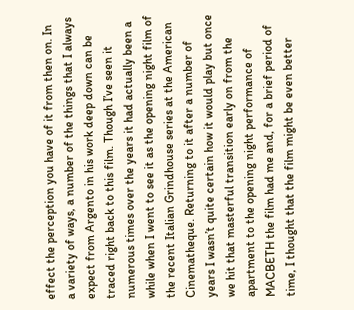effect the perception you have of it from then on. In a variety of ways, a number of the things that I always expect from Argento in his work deep down can be traced right back to this film. Though I’ve seen it numerous times over the years it had actually been a while when I went to see it as the opening night film of the recent Italian Grindhouse series at the American Cinematheque. Returning to it after a number of years I wasn’t quite certain how it would play but once we hit that masterful transition early on from the apartment to the opening night performance of MACBETH the film had me and, for a brief period of time, I thought that the film might be even better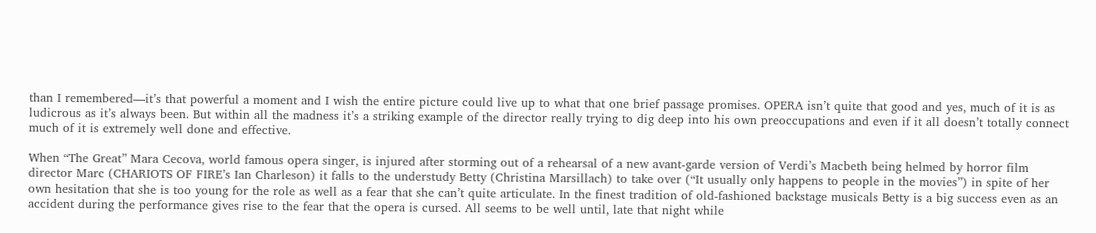than I remembered—it’s that powerful a moment and I wish the entire picture could live up to what that one brief passage promises. OPERA isn’t quite that good and yes, much of it is as ludicrous as it’s always been. But within all the madness it’s a striking example of the director really trying to dig deep into his own preoccupations and even if it all doesn’t totally connect much of it is extremely well done and effective.

When “The Great” Mara Cecova, world famous opera singer, is injured after storming out of a rehearsal of a new avant-garde version of Verdi’s Macbeth being helmed by horror film director Marc (CHARIOTS OF FIRE’s Ian Charleson) it falls to the understudy Betty (Christina Marsillach) to take over (“It usually only happens to people in the movies”) in spite of her own hesitation that she is too young for the role as well as a fear that she can’t quite articulate. In the finest tradition of old-fashioned backstage musicals Betty is a big success even as an accident during the performance gives rise to the fear that the opera is cursed. All seems to be well until, late that night while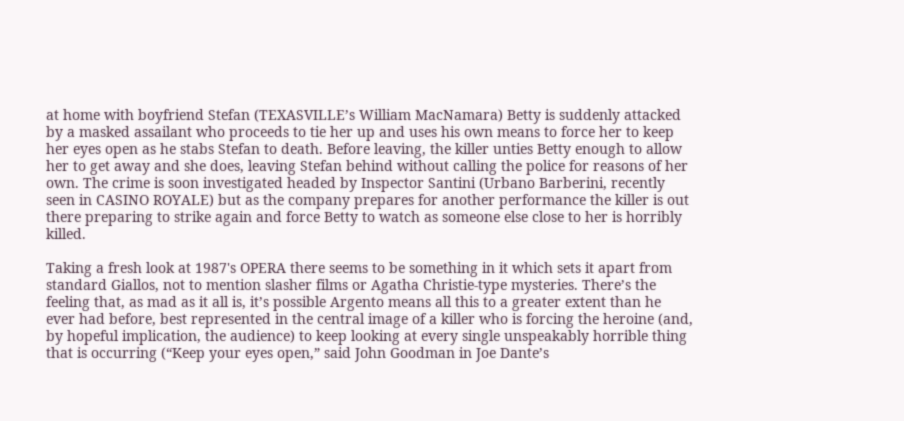at home with boyfriend Stefan (TEXASVILLE’s William MacNamara) Betty is suddenly attacked by a masked assailant who proceeds to tie her up and uses his own means to force her to keep her eyes open as he stabs Stefan to death. Before leaving, the killer unties Betty enough to allow her to get away and she does, leaving Stefan behind without calling the police for reasons of her own. The crime is soon investigated headed by Inspector Santini (Urbano Barberini, recently seen in CASINO ROYALE) but as the company prepares for another performance the killer is out there preparing to strike again and force Betty to watch as someone else close to her is horribly killed.

Taking a fresh look at 1987's OPERA there seems to be something in it which sets it apart from standard Giallos, not to mention slasher films or Agatha Christie-type mysteries. There’s the feeling that, as mad as it all is, it’s possible Argento means all this to a greater extent than he ever had before, best represented in the central image of a killer who is forcing the heroine (and, by hopeful implication, the audience) to keep looking at every single unspeakably horrible thing that is occurring (“Keep your eyes open,” said John Goodman in Joe Dante’s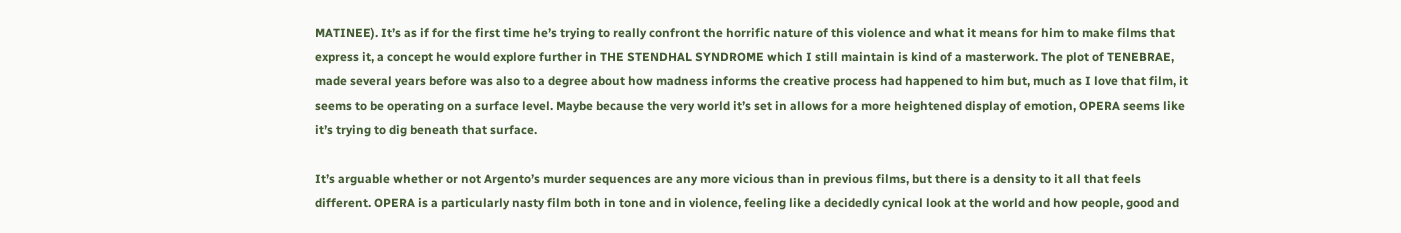MATINEE). It’s as if for the first time he’s trying to really confront the horrific nature of this violence and what it means for him to make films that express it, a concept he would explore further in THE STENDHAL SYNDROME which I still maintain is kind of a masterwork. The plot of TENEBRAE, made several years before was also to a degree about how madness informs the creative process had happened to him but, much as I love that film, it seems to be operating on a surface level. Maybe because the very world it’s set in allows for a more heightened display of emotion, OPERA seems like it’s trying to dig beneath that surface.

It’s arguable whether or not Argento’s murder sequences are any more vicious than in previous films, but there is a density to it all that feels different. OPERA is a particularly nasty film both in tone and in violence, feeling like a decidedly cynical look at the world and how people, good and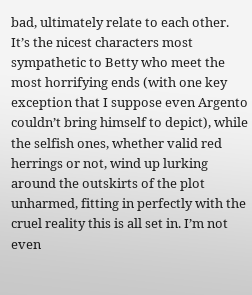bad, ultimately relate to each other. It’s the nicest characters most sympathetic to Betty who meet the most horrifying ends (with one key exception that I suppose even Argento couldn’t bring himself to depict), while the selfish ones, whether valid red herrings or not, wind up lurking around the outskirts of the plot unharmed, fitting in perfectly with the cruel reality this is all set in. I’m not even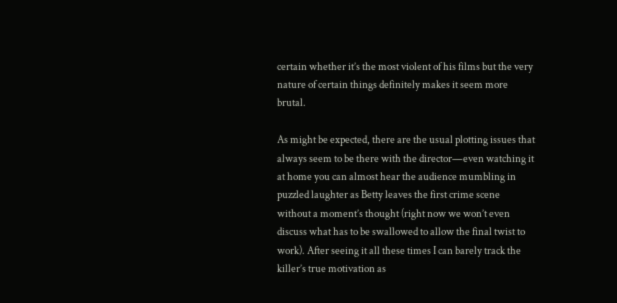certain whether it’s the most violent of his films but the very nature of certain things definitely makes it seem more brutal.

As might be expected, there are the usual plotting issues that always seem to be there with the director—even watching it at home you can almost hear the audience mumbling in puzzled laughter as Betty leaves the first crime scene without a moment’s thought (right now we won’t even discuss what has to be swallowed to allow the final twist to work). After seeing it all these times I can barely track the killer’s true motivation as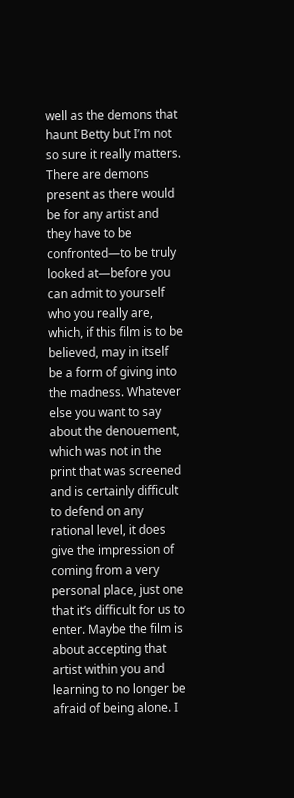well as the demons that haunt Betty but I’m not so sure it really matters. There are demons present as there would be for any artist and they have to be confronted—to be truly looked at—before you can admit to yourself who you really are, which, if this film is to be believed, may in itself be a form of giving into the madness. Whatever else you want to say about the denouement, which was not in the print that was screened and is certainly difficult to defend on any rational level, it does give the impression of coming from a very personal place, just one that it’s difficult for us to enter. Maybe the film is about accepting that artist within you and learning to no longer be afraid of being alone. I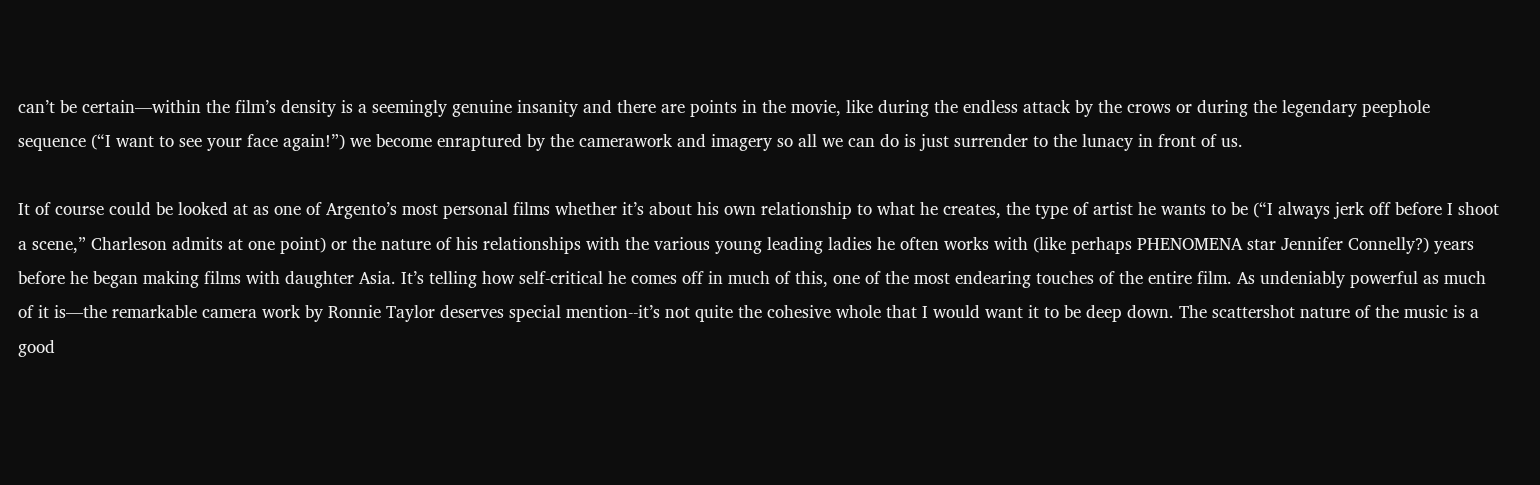can’t be certain—within the film’s density is a seemingly genuine insanity and there are points in the movie, like during the endless attack by the crows or during the legendary peephole sequence (“I want to see your face again!”) we become enraptured by the camerawork and imagery so all we can do is just surrender to the lunacy in front of us.

It of course could be looked at as one of Argento’s most personal films whether it’s about his own relationship to what he creates, the type of artist he wants to be (“I always jerk off before I shoot a scene,” Charleson admits at one point) or the nature of his relationships with the various young leading ladies he often works with (like perhaps PHENOMENA star Jennifer Connelly?) years before he began making films with daughter Asia. It’s telling how self-critical he comes off in much of this, one of the most endearing touches of the entire film. As undeniably powerful as much of it is—the remarkable camera work by Ronnie Taylor deserves special mention--it’s not quite the cohesive whole that I would want it to be deep down. The scattershot nature of the music is a good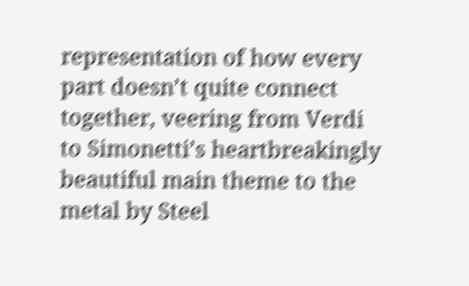representation of how every part doesn’t quite connect together, veering from Verdi to Simonetti’s heartbreakingly beautiful main theme to the metal by Steel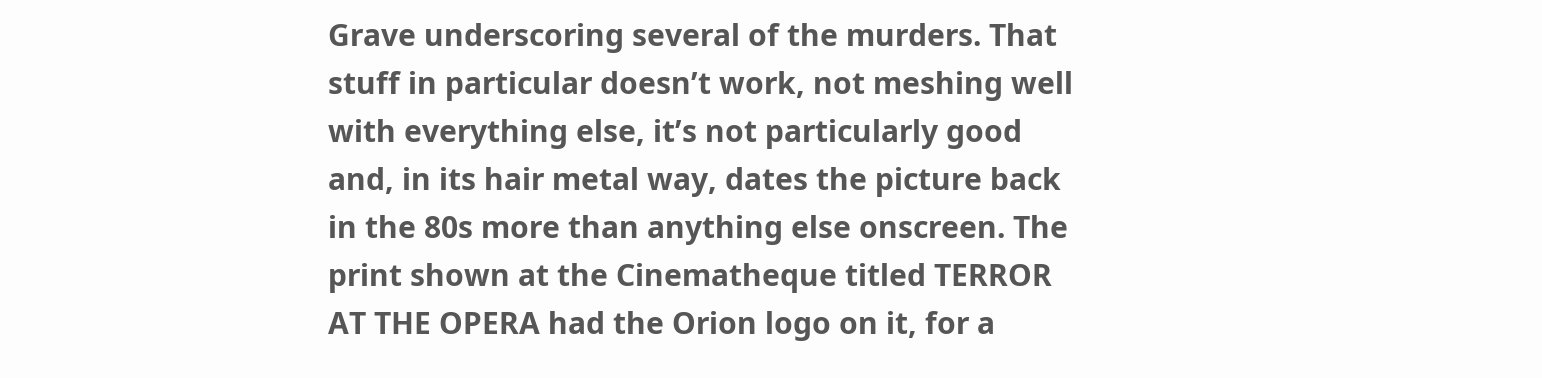Grave underscoring several of the murders. That stuff in particular doesn’t work, not meshing well with everything else, it’s not particularly good and, in its hair metal way, dates the picture back in the 80s more than anything else onscreen. The print shown at the Cinematheque titled TERROR AT THE OPERA had the Orion logo on it, for a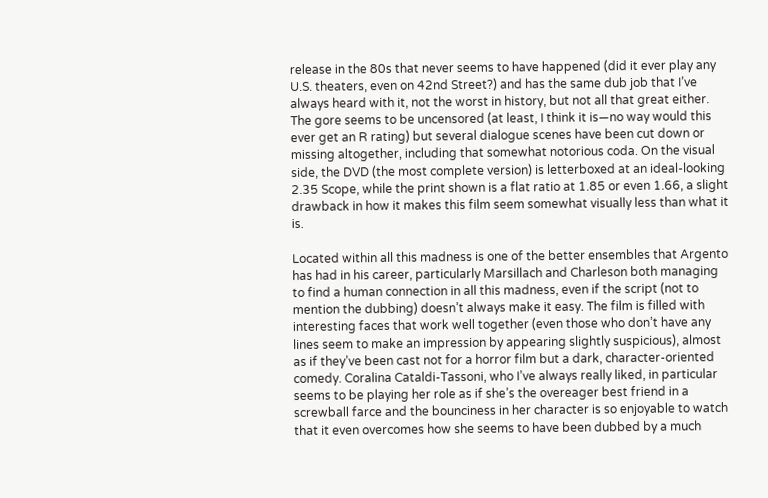release in the 80s that never seems to have happened (did it ever play any U.S. theaters, even on 42nd Street?) and has the same dub job that I’ve always heard with it, not the worst in history, but not all that great either. The gore seems to be uncensored (at least, I think it is—no way would this ever get an R rating) but several dialogue scenes have been cut down or missing altogether, including that somewhat notorious coda. On the visual side, the DVD (the most complete version) is letterboxed at an ideal-looking 2.35 Scope, while the print shown is a flat ratio at 1.85 or even 1.66, a slight drawback in how it makes this film seem somewhat visually less than what it is.

Located within all this madness is one of the better ensembles that Argento has had in his career, particularly Marsillach and Charleson both managing to find a human connection in all this madness, even if the script (not to mention the dubbing) doesn’t always make it easy. The film is filled with interesting faces that work well together (even those who don’t have any lines seem to make an impression by appearing slightly suspicious), almost as if they’ve been cast not for a horror film but a dark, character-oriented comedy. Coralina Cataldi-Tassoni, who I’ve always really liked, in particular seems to be playing her role as if she’s the overeager best friend in a screwball farce and the bounciness in her character is so enjoyable to watch that it even overcomes how she seems to have been dubbed by a much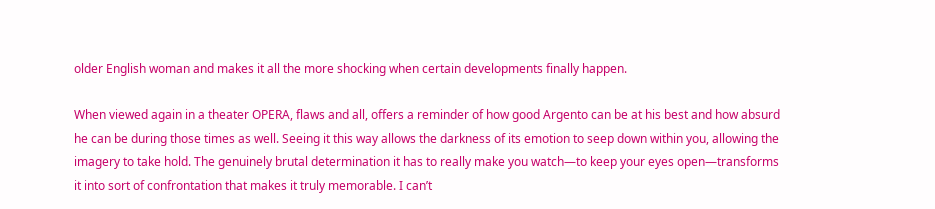older English woman and makes it all the more shocking when certain developments finally happen.

When viewed again in a theater OPERA, flaws and all, offers a reminder of how good Argento can be at his best and how absurd he can be during those times as well. Seeing it this way allows the darkness of its emotion to seep down within you, allowing the imagery to take hold. The genuinely brutal determination it has to really make you watch—to keep your eyes open—transforms it into sort of confrontation that makes it truly memorable. I can’t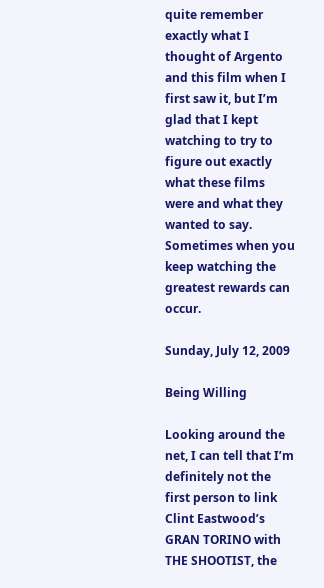quite remember exactly what I thought of Argento and this film when I first saw it, but I’m glad that I kept watching to try to figure out exactly what these films were and what they wanted to say. Sometimes when you keep watching the greatest rewards can occur.

Sunday, July 12, 2009

Being Willing

Looking around the net, I can tell that I’m definitely not the first person to link Clint Eastwood’s GRAN TORINO with THE SHOOTIST, the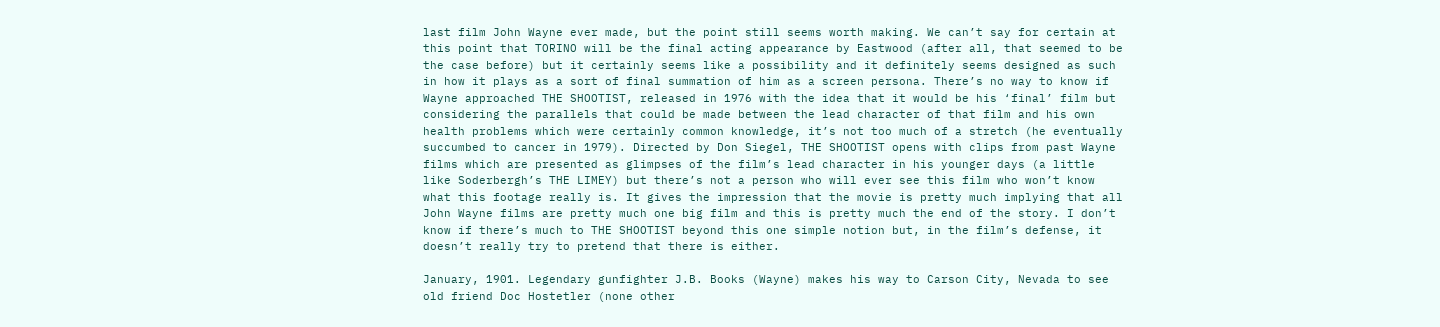last film John Wayne ever made, but the point still seems worth making. We can’t say for certain at this point that TORINO will be the final acting appearance by Eastwood (after all, that seemed to be the case before) but it certainly seems like a possibility and it definitely seems designed as such in how it plays as a sort of final summation of him as a screen persona. There’s no way to know if Wayne approached THE SHOOTIST, released in 1976 with the idea that it would be his ‘final’ film but considering the parallels that could be made between the lead character of that film and his own health problems which were certainly common knowledge, it’s not too much of a stretch (he eventually succumbed to cancer in 1979). Directed by Don Siegel, THE SHOOTIST opens with clips from past Wayne films which are presented as glimpses of the film’s lead character in his younger days (a little like Soderbergh’s THE LIMEY) but there’s not a person who will ever see this film who won’t know what this footage really is. It gives the impression that the movie is pretty much implying that all John Wayne films are pretty much one big film and this is pretty much the end of the story. I don’t know if there’s much to THE SHOOTIST beyond this one simple notion but, in the film’s defense, it doesn’t really try to pretend that there is either.

January, 1901. Legendary gunfighter J.B. Books (Wayne) makes his way to Carson City, Nevada to see old friend Doc Hostetler (none other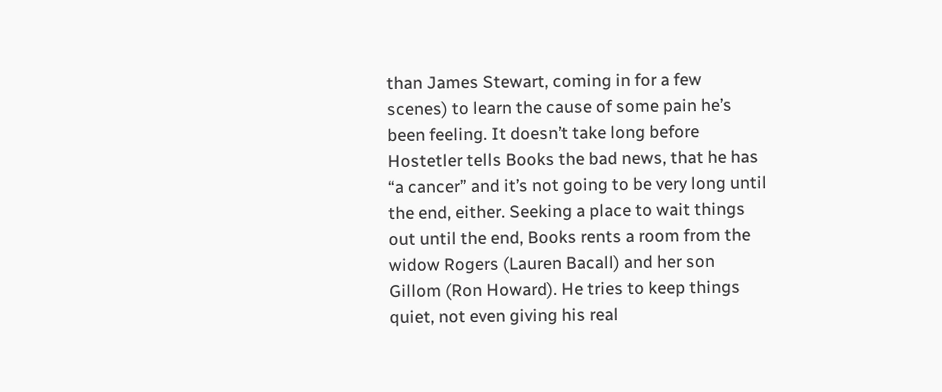than James Stewart, coming in for a few scenes) to learn the cause of some pain he’s been feeling. It doesn’t take long before Hostetler tells Books the bad news, that he has “a cancer” and it’s not going to be very long until the end, either. Seeking a place to wait things out until the end, Books rents a room from the widow Rogers (Lauren Bacall) and her son Gillom (Ron Howard). He tries to keep things quiet, not even giving his real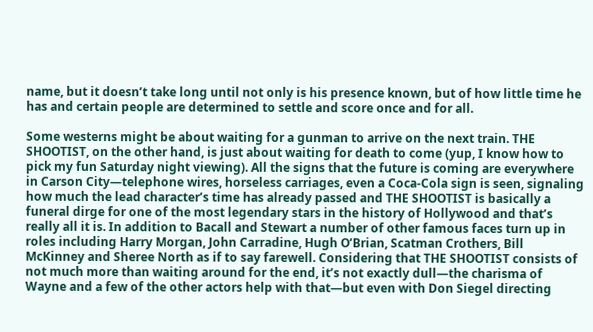name, but it doesn’t take long until not only is his presence known, but of how little time he has and certain people are determined to settle and score once and for all.

Some westerns might be about waiting for a gunman to arrive on the next train. THE SHOOTIST, on the other hand, is just about waiting for death to come (yup, I know how to pick my fun Saturday night viewing). All the signs that the future is coming are everywhere in Carson City—telephone wires, horseless carriages, even a Coca-Cola sign is seen, signaling how much the lead character’s time has already passed and THE SHOOTIST is basically a funeral dirge for one of the most legendary stars in the history of Hollywood and that’s really all it is. In addition to Bacall and Stewart a number of other famous faces turn up in roles including Harry Morgan, John Carradine, Hugh O’Brian, Scatman Crothers, Bill McKinney and Sheree North as if to say farewell. Considering that THE SHOOTIST consists of not much more than waiting around for the end, it’s not exactly dull—the charisma of Wayne and a few of the other actors help with that—but even with Don Siegel directing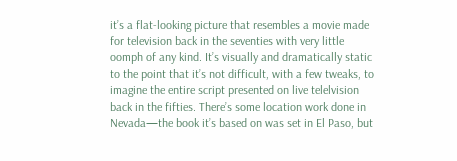it’s a flat-looking picture that resembles a movie made for television back in the seventies with very little oomph of any kind. It’s visually and dramatically static to the point that it’s not difficult, with a few tweaks, to imagine the entire script presented on live telelvision back in the fifties. There’s some location work done in Nevada—the book it’s based on was set in El Paso, but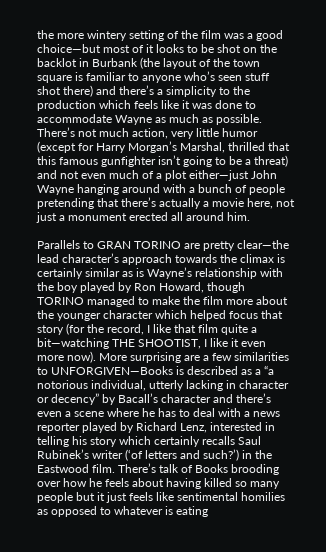the more wintery setting of the film was a good choice—but most of it looks to be shot on the backlot in Burbank (the layout of the town square is familiar to anyone who’s seen stuff shot there) and there’s a simplicity to the production which feels like it was done to accommodate Wayne as much as possible. There’s not much action, very little humor (except for Harry Morgan’s Marshal, thrilled that this famous gunfighter isn’t going to be a threat) and not even much of a plot either—just John Wayne hanging around with a bunch of people pretending that there’s actually a movie here, not just a monument erected all around him.

Parallels to GRAN TORINO are pretty clear—the lead character’s approach towards the climax is certainly similar as is Wayne’s relationship with the boy played by Ron Howard, though TORINO managed to make the film more about the younger character which helped focus that story (for the record, I like that film quite a bit—watching THE SHOOTIST, I like it even more now). More surprising are a few similarities to UNFORGIVEN—Books is described as a “a notorious individual, utterly lacking in character or decency” by Bacall’s character and there’s even a scene where he has to deal with a news reporter played by Richard Lenz, interested in telling his story which certainly recalls Saul Rubinek’s writer (‘of letters and such?’) in the Eastwood film. There’s talk of Books brooding over how he feels about having killed so many people but it just feels like sentimental homilies as opposed to whatever is eating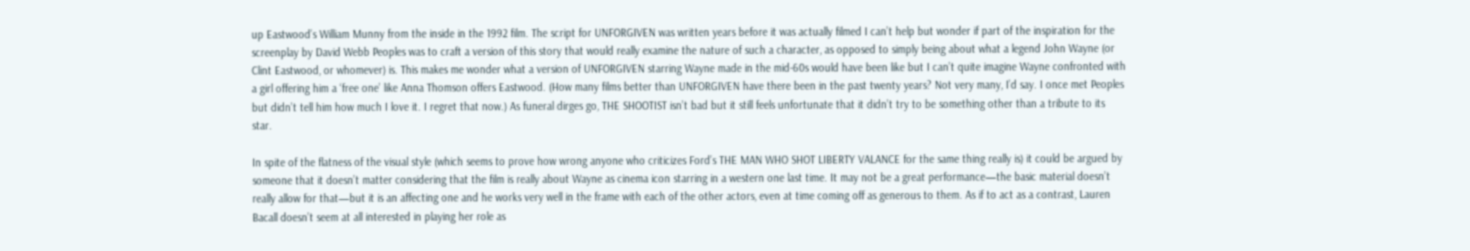up Eastwood’s William Munny from the inside in the 1992 film. The script for UNFORGIVEN was written years before it was actually filmed I can’t help but wonder if part of the inspiration for the screenplay by David Webb Peoples was to craft a version of this story that would really examine the nature of such a character, as opposed to simply being about what a legend John Wayne (or Clint Eastwood, or whomever) is. This makes me wonder what a version of UNFORGIVEN starring Wayne made in the mid-60s would have been like but I can’t quite imagine Wayne confronted with a girl offering him a ‘free one’ like Anna Thomson offers Eastwood. (How many films better than UNFORGIVEN have there been in the past twenty years? Not very many, I’d say. I once met Peoples but didn’t tell him how much I love it. I regret that now.) As funeral dirges go, THE SHOOTIST isn’t bad but it still feels unfortunate that it didn’t try to be something other than a tribute to its star.

In spite of the flatness of the visual style (which seems to prove how wrong anyone who criticizes Ford’s THE MAN WHO SHOT LIBERTY VALANCE for the same thing really is) it could be argued by someone that it doesn’t matter considering that the film is really about Wayne as cinema icon starring in a western one last time. It may not be a great performance—the basic material doesn’t really allow for that—but it is an affecting one and he works very well in the frame with each of the other actors, even at time coming off as generous to them. As if to act as a contrast, Lauren Bacall doesn’t seem at all interested in playing her role as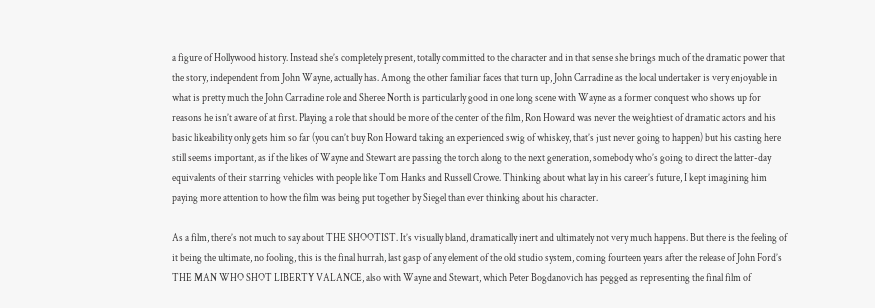a figure of Hollywood history. Instead she’s completely present, totally committed to the character and in that sense she brings much of the dramatic power that the story, independent from John Wayne, actually has. Among the other familiar faces that turn up, John Carradine as the local undertaker is very enjoyable in what is pretty much the John Carradine role and Sheree North is particularly good in one long scene with Wayne as a former conquest who shows up for reasons he isn’t aware of at first. Playing a role that should be more of the center of the film, Ron Howard was never the weightiest of dramatic actors and his basic likeability only gets him so far (you can’t buy Ron Howard taking an experienced swig of whiskey, that’s just never going to happen) but his casting here still seems important, as if the likes of Wayne and Stewart are passing the torch along to the next generation, somebody who’s going to direct the latter-day equivalents of their starring vehicles with people like Tom Hanks and Russell Crowe. Thinking about what lay in his career’s future, I kept imagining him paying more attention to how the film was being put together by Siegel than ever thinking about his character.

As a film, there’s not much to say about THE SHOOTIST. It’s visually bland, dramatically inert and ultimately not very much happens. But there is the feeling of it being the ultimate, no fooling, this is the final hurrah, last gasp of any element of the old studio system, coming fourteen years after the release of John Ford’s THE MAN WHO SHOT LIBERTY VALANCE, also with Wayne and Stewart, which Peter Bogdanovich has pegged as representing the final film of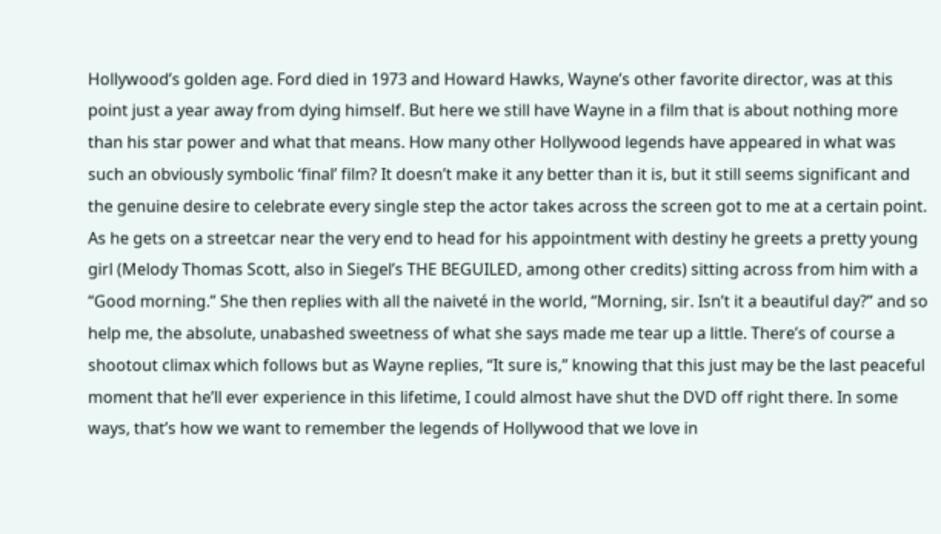Hollywood’s golden age. Ford died in 1973 and Howard Hawks, Wayne’s other favorite director, was at this point just a year away from dying himself. But here we still have Wayne in a film that is about nothing more than his star power and what that means. How many other Hollywood legends have appeared in what was such an obviously symbolic ‘final’ film? It doesn’t make it any better than it is, but it still seems significant and the genuine desire to celebrate every single step the actor takes across the screen got to me at a certain point. As he gets on a streetcar near the very end to head for his appointment with destiny he greets a pretty young girl (Melody Thomas Scott, also in Siegel’s THE BEGUILED, among other credits) sitting across from him with a “Good morning.” She then replies with all the naiveté in the world, “Morning, sir. Isn’t it a beautiful day?” and so help me, the absolute, unabashed sweetness of what she says made me tear up a little. There’s of course a shootout climax which follows but as Wayne replies, “It sure is,” knowing that this just may be the last peaceful moment that he’ll ever experience in this lifetime, I could almost have shut the DVD off right there. In some ways, that’s how we want to remember the legends of Hollywood that we love in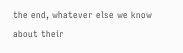the end, whatever else we know about their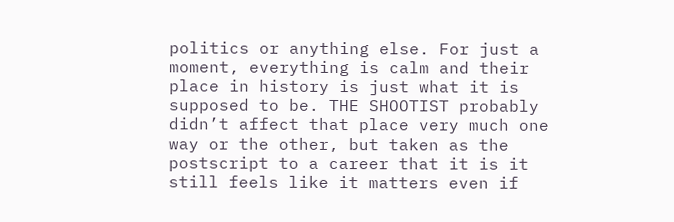politics or anything else. For just a moment, everything is calm and their place in history is just what it is supposed to be. THE SHOOTIST probably didn’t affect that place very much one way or the other, but taken as the postscript to a career that it is it still feels like it matters even if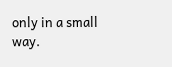only in a small way.